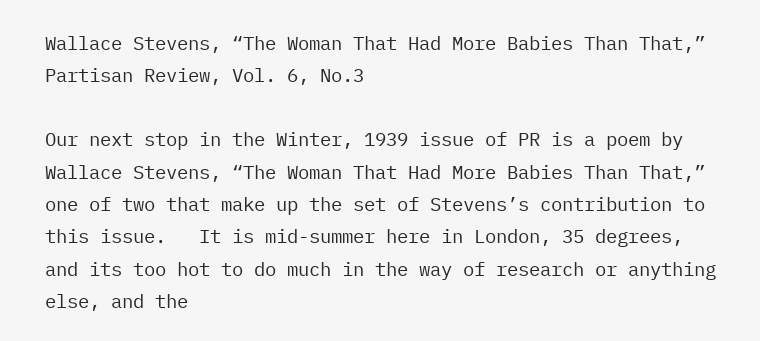Wallace Stevens, “The Woman That Had More Babies Than That,” Partisan Review, Vol. 6, No.3

Our next stop in the Winter, 1939 issue of PR is a poem by Wallace Stevens, “The Woman That Had More Babies Than That,” one of two that make up the set of Stevens’s contribution to this issue.   It is mid-summer here in London, 35 degrees, and its too hot to do much in the way of research or anything else, and the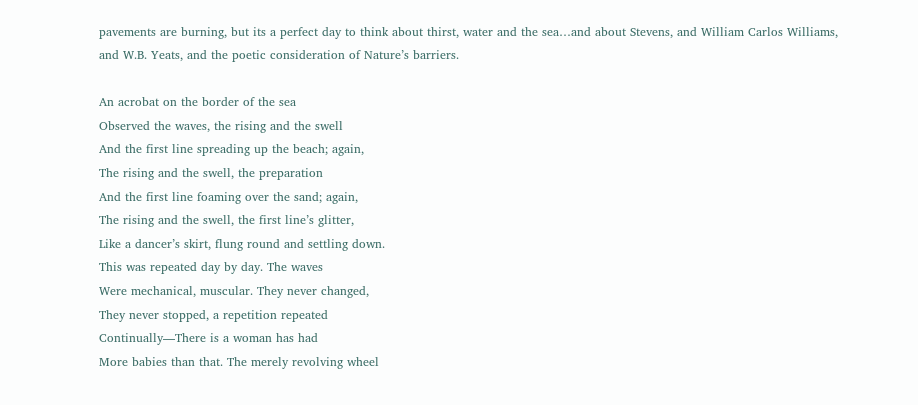pavements are burning, but its a perfect day to think about thirst, water and the sea…and about Stevens, and William Carlos Williams, and W.B. Yeats, and the poetic consideration of Nature’s barriers.

An acrobat on the border of the sea
Observed the waves, the rising and the swell
And the first line spreading up the beach; again,
The rising and the swell, the preparation
And the first line foaming over the sand; again,
The rising and the swell, the first line’s glitter,
Like a dancer’s skirt, flung round and settling down.
This was repeated day by day. The waves
Were mechanical, muscular. They never changed,
They never stopped, a repetition repeated
Continually—There is a woman has had
More babies than that. The merely revolving wheel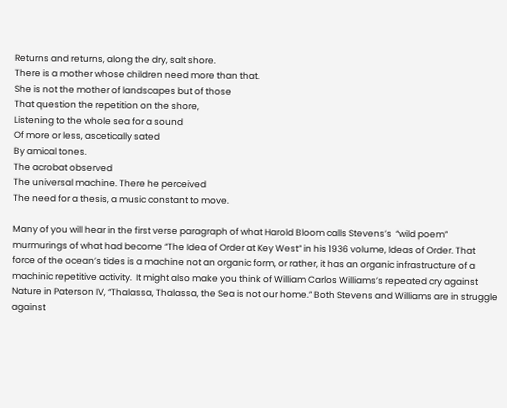Returns and returns, along the dry, salt shore.
There is a mother whose children need more than that.
She is not the mother of landscapes but of those
That question the repetition on the shore,
Listening to the whole sea for a sound
Of more or less, ascetically sated
By amical tones.
The acrobat observed
The universal machine. There he perceived
The need for a thesis, a music constant to move.

Many of you will hear in the first verse paragraph of what Harold Bloom calls Stevens’s  “wild poem”  murmurings of what had become “The Idea of Order at Key West” in his 1936 volume, Ideas of Order. That force of the ocean’s tides is a machine not an organic form, or rather, it has an organic infrastructure of a machinic repetitive activity.  It might also make you think of William Carlos Williams’s repeated cry against Nature in Paterson IV, “Thalassa, Thalassa, the Sea is not our home.” Both Stevens and Williams are in struggle against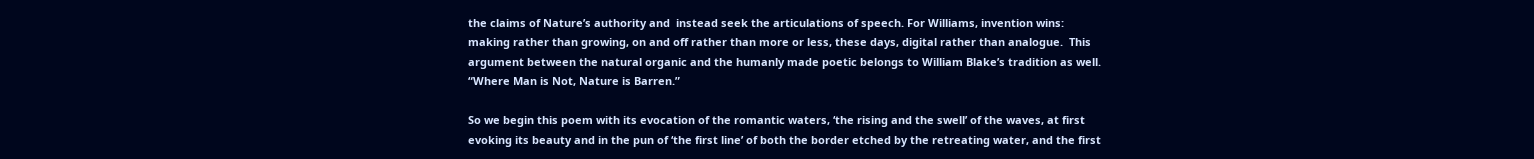the claims of Nature’s authority and  instead seek the articulations of speech. For Williams, invention wins:  making rather than growing, on and off rather than more or less, these days, digital rather than analogue.  This argument between the natural organic and the humanly made poetic belongs to William Blake’s tradition as well.  “Where Man is Not, Nature is Barren.”

So we begin this poem with its evocation of the romantic waters, ‘the rising and the swell’ of the waves, at first evoking its beauty and in the pun of ‘the first line’ of both the border etched by the retreating water, and the first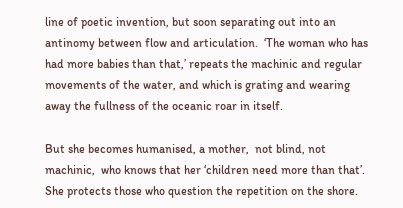line of poetic invention, but soon separating out into an antinomy between flow and articulation.  ‘The woman who has had more babies than that,’ repeats the machinic and regular movements of the water, and which is grating and wearing away the fullness of the oceanic roar in itself.

But she becomes humanised, a mother,  not blind, not machinic,  who knows that her ‘children need more than that’. She protects those who question the repetition on the shore.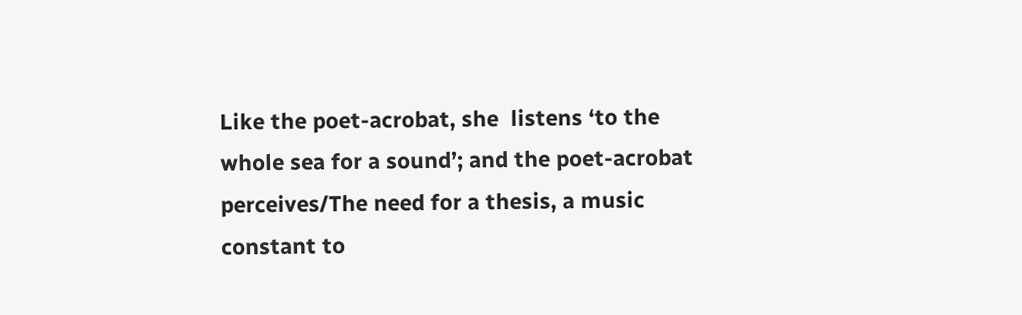Like the poet-acrobat, she  listens ‘to the whole sea for a sound’; and the poet-acrobat perceives/The need for a thesis, a music constant to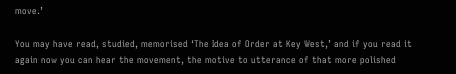move.’

You may have read, studied, memorised ‘The Idea of Order at Key West,’ and if you read it again now you can hear the movement, the motive to utterance of that more polished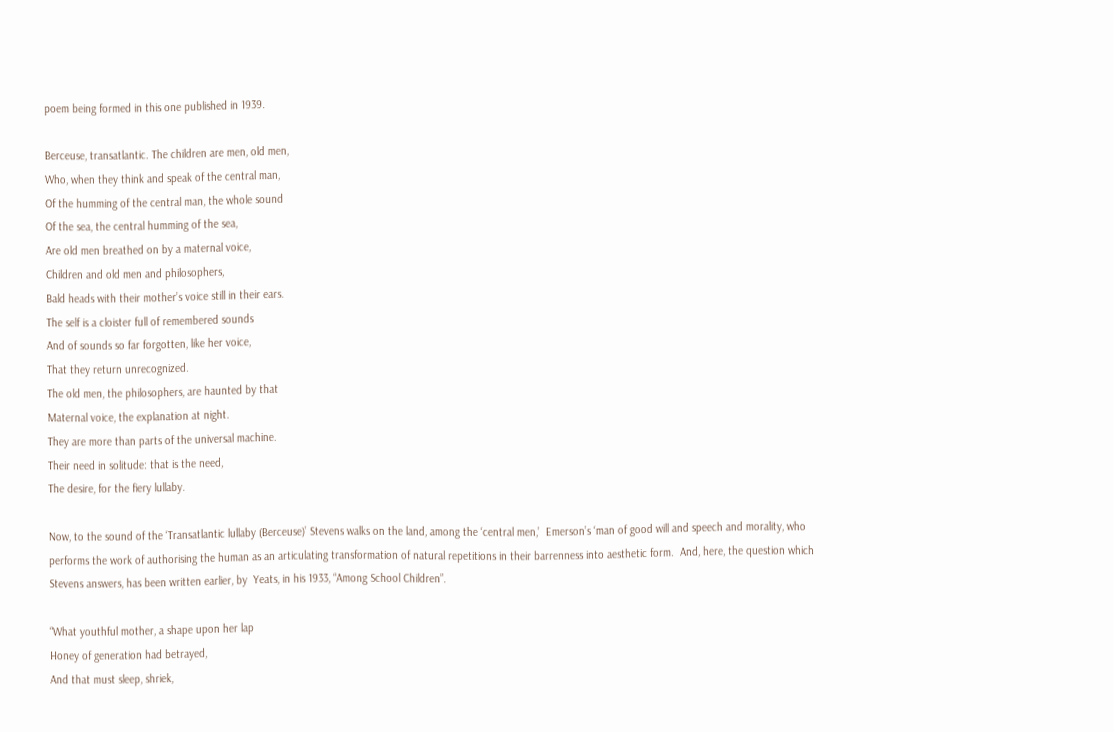poem being formed in this one published in 1939.

Berceuse, transatlantic. The children are men, old men,
Who, when they think and speak of the central man,
Of the humming of the central man, the whole sound
Of the sea, the central humming of the sea,
Are old men breathed on by a maternal voice,
Children and old men and philosophers,
Bald heads with their mother’s voice still in their ears.
The self is a cloister full of remembered sounds
And of sounds so far forgotten, like her voice,
That they return unrecognized.
The old men, the philosophers, are haunted by that
Maternal voice, the explanation at night.
They are more than parts of the universal machine.
Their need in solitude: that is the need,
The desire, for the fiery lullaby.

Now, to the sound of the ‘Transatlantic lullaby (Berceuse)’ Stevens walks on the land, among the ‘central men,’  Emerson’s ‘man of good will and speech and morality, who performs the work of authorising the human as an articulating transformation of natural repetitions in their barrenness into aesthetic form.  And, here, the question which Stevens answers, has been written earlier, by  Yeats, in his 1933, “Among School Children”.

“What youthful mother, a shape upon her lap
Honey of generation had betrayed,
And that must sleep, shriek,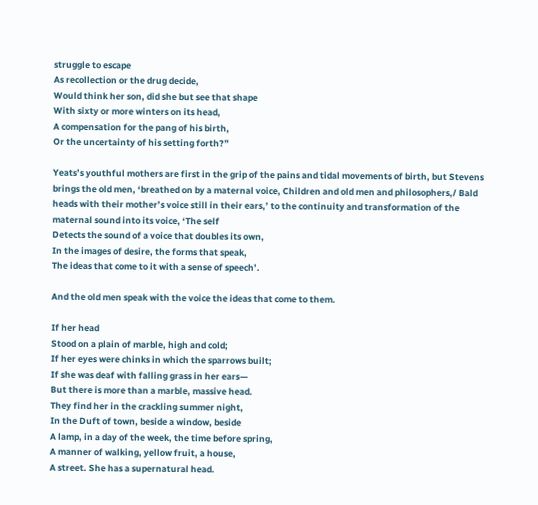struggle to escape
As recollection or the drug decide,
Would think her son, did she but see that shape
With sixty or more winters on its head,
A compensation for the pang of his birth,
Or the uncertainty of his setting forth?”

Yeats’s youthful mothers are first in the grip of the pains and tidal movements of birth, but Stevens brings the old men, ‘breathed on by a maternal voice, Children and old men and philosophers,/ Bald heads with their mother’s voice still in their ears,’ to the continuity and transformation of the maternal sound into its voice, ‘The self
Detects the sound of a voice that doubles its own,
In the images of desire, the forms that speak,
The ideas that come to it with a sense of speech’.

And the old men speak with the voice the ideas that come to them.

If her head
Stood on a plain of marble, high and cold;
If her eyes were chinks in which the sparrows built;
If she was deaf with falling grass in her ears—
But there is more than a marble, massive head.
They find her in the crackling summer night,
In the Duft of town, beside a window, beside
A lamp, in a day of the week, the time before spring,
A manner of walking, yellow fruit, a house,
A street. She has a supernatural head.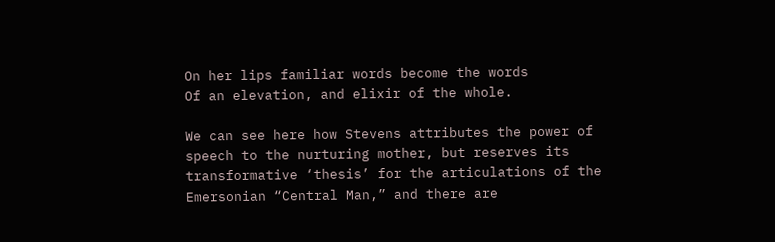On her lips familiar words become the words
Of an elevation, and elixir of the whole.

We can see here how Stevens attributes the power of speech to the nurturing mother, but reserves its transformative ‘thesis’ for the articulations of the Emersonian “Central Man,” and there are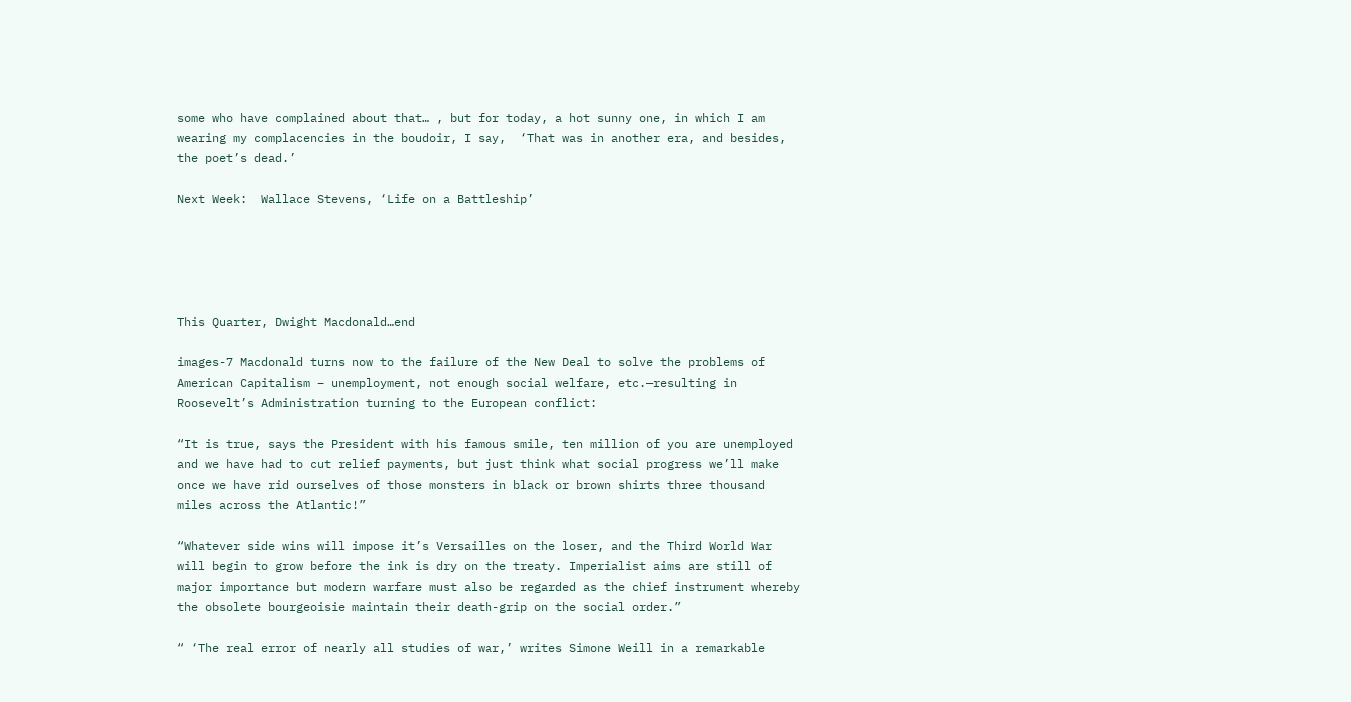some who have complained about that… , but for today, a hot sunny one, in which I am wearing my complacencies in the boudoir, I say,  ‘That was in another era, and besides, the poet’s dead.’

Next Week:  Wallace Stevens, ‘Life on a Battleship’





This Quarter, Dwight Macdonald…end

images-7 Macdonald turns now to the failure of the New Deal to solve the problems of American Capitalism – unemployment, not enough social welfare, etc.—resulting in Roosevelt’s Administration turning to the European conflict:

“It is true, says the President with his famous smile, ten million of you are unemployed and we have had to cut relief payments, but just think what social progress we’ll make once we have rid ourselves of those monsters in black or brown shirts three thousand miles across the Atlantic!”

“Whatever side wins will impose it’s Versailles on the loser, and the Third World War will begin to grow before the ink is dry on the treaty. Imperialist aims are still of major importance but modern warfare must also be regarded as the chief instrument whereby the obsolete bourgeoisie maintain their death-grip on the social order.”

“ ‘The real error of nearly all studies of war,’ writes Simone Weill in a remarkable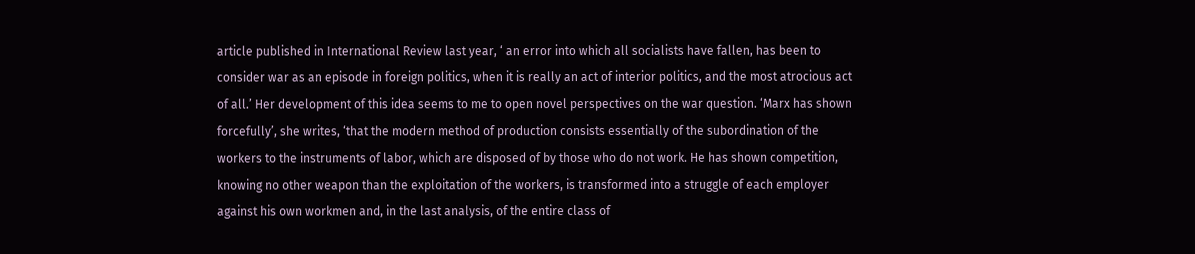article published in International Review last year, ‘ an error into which all socialists have fallen, has been to consider war as an episode in foreign politics, when it is really an act of interior politics, and the most atrocious act of all.’ Her development of this idea seems to me to open novel perspectives on the war question. ‘Marx has shown forcefully’, she writes, ‘that the modern method of production consists essentially of the subordination of the workers to the instruments of labor, which are disposed of by those who do not work. He has shown competition, knowing no other weapon than the exploitation of the workers, is transformed into a struggle of each employer against his own workmen and, in the last analysis, of the entire class of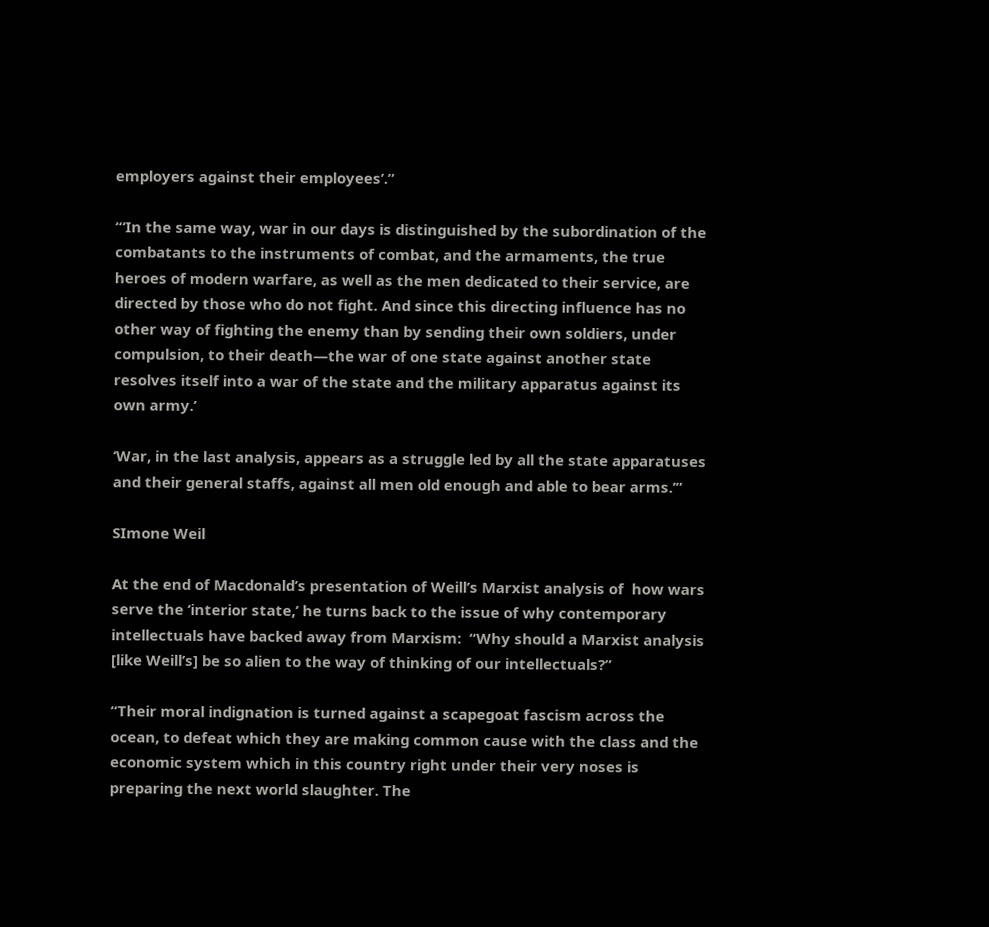employers against their employees’.”

“‘In the same way, war in our days is distinguished by the subordination of the combatants to the instruments of combat, and the armaments, the true heroes of modern warfare, as well as the men dedicated to their service, are directed by those who do not fight. And since this directing influence has no other way of fighting the enemy than by sending their own soldiers, under compulsion, to their death—the war of one state against another state resolves itself into a war of the state and the military apparatus against its own army.’

‘War, in the last analysis, appears as a struggle led by all the state apparatuses and their general staffs, against all men old enough and able to bear arms.’”

SImone Weil

At the end of Macdonald’s presentation of Weill’s Marxist analysis of  how wars  serve the ‘interior state,’ he turns back to the issue of why contemporary  intellectuals have backed away from Marxism:  “Why should a Marxist analysis [like Weill’s] be so alien to the way of thinking of our intellectuals?”

“Their moral indignation is turned against a scapegoat fascism across the ocean, to defeat which they are making common cause with the class and the economic system which in this country right under their very noses is preparing the next world slaughter. The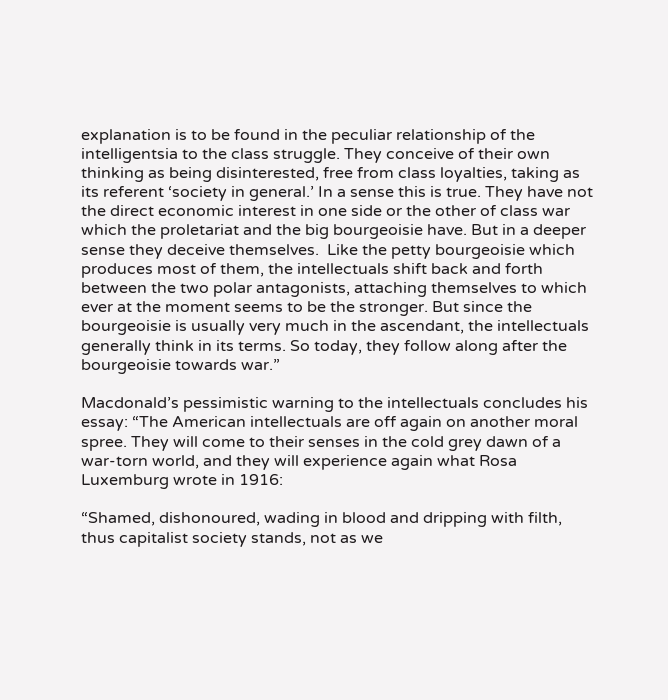explanation is to be found in the peculiar relationship of the intelligentsia to the class struggle. They conceive of their own thinking as being disinterested, free from class loyalties, taking as its referent ‘society in general.’ In a sense this is true. They have not the direct economic interest in one side or the other of class war which the proletariat and the big bourgeoisie have. But in a deeper sense they deceive themselves.  Like the petty bourgeoisie which produces most of them, the intellectuals shift back and forth between the two polar antagonists, attaching themselves to which ever at the moment seems to be the stronger. But since the bourgeoisie is usually very much in the ascendant, the intellectuals generally think in its terms. So today, they follow along after the bourgeoisie towards war.”

Macdonald’s pessimistic warning to the intellectuals concludes his essay: “The American intellectuals are off again on another moral spree. They will come to their senses in the cold grey dawn of a war-torn world, and they will experience again what Rosa Luxemburg wrote in 1916:

“Shamed, dishonoured, wading in blood and dripping with filth, thus capitalist society stands, not as we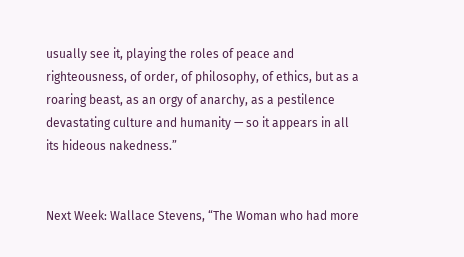usually see it, playing the roles of peace and righteousness, of order, of philosophy, of ethics, but as a roaring beast, as an orgy of anarchy, as a pestilence devastating culture and humanity — so it appears in all its hideous nakedness.”


Next Week: Wallace Stevens, “The Woman who had more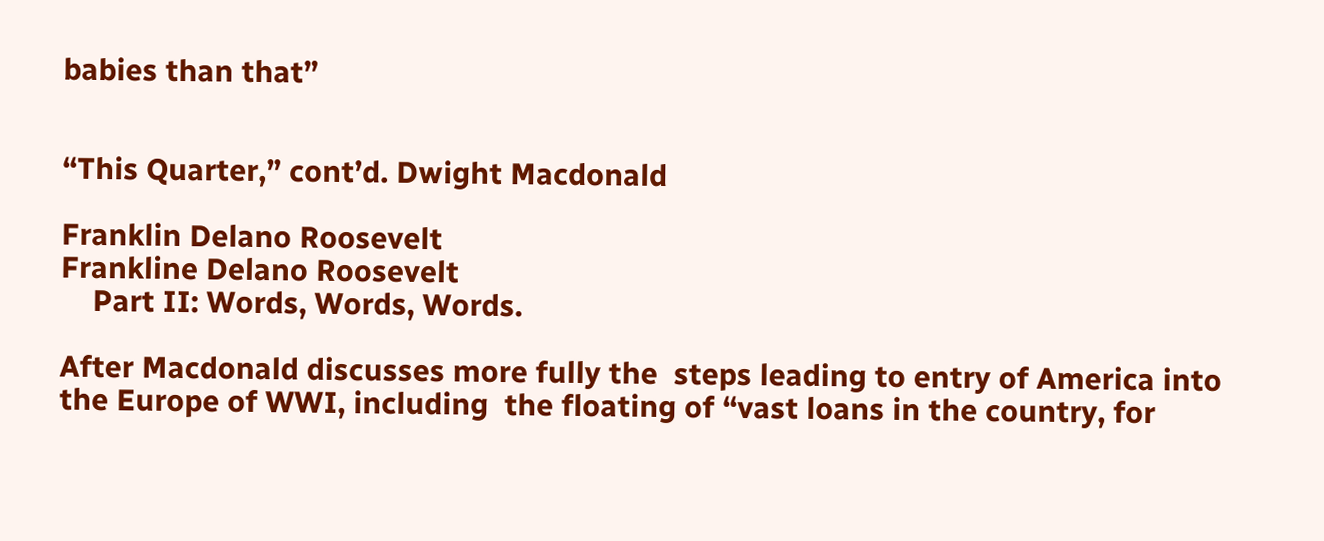babies than that”


“This Quarter,” cont’d. Dwight Macdonald

Franklin Delano Roosevelt
Frankline Delano Roosevelt
    Part II: Words, Words, Words.

After Macdonald discusses more fully the  steps leading to entry of America into the Europe of WWI, including  the floating of “vast loans in the country, for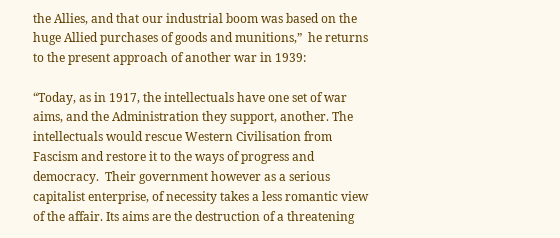the Allies, and that our industrial boom was based on the huge Allied purchases of goods and munitions,”  he returns to the present approach of another war in 1939:

“Today, as in 1917, the intellectuals have one set of war aims, and the Administration they support, another. The intellectuals would rescue Western Civilisation from Fascism and restore it to the ways of progress and democracy.  Their government however as a serious capitalist enterprise, of necessity takes a less romantic view of the affair. Its aims are the destruction of a threatening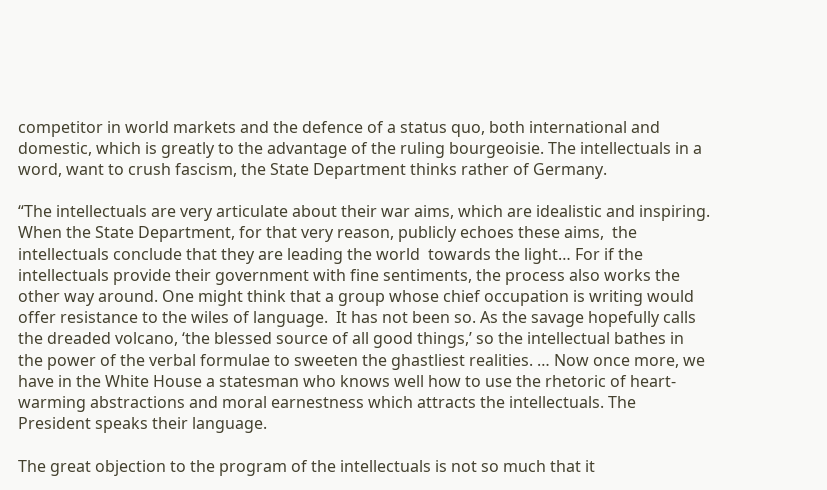competitor in world markets and the defence of a status quo, both international and domestic, which is greatly to the advantage of the ruling bourgeoisie. The intellectuals in a word, want to crush fascism, the State Department thinks rather of Germany.

“The intellectuals are very articulate about their war aims, which are idealistic and inspiring. When the State Department, for that very reason, publicly echoes these aims,  the intellectuals conclude that they are leading the world  towards the light… For if the intellectuals provide their government with fine sentiments, the process also works the other way around. One might think that a group whose chief occupation is writing would offer resistance to the wiles of language.  It has not been so. As the savage hopefully calls the dreaded volcano, ‘the blessed source of all good things,’ so the intellectual bathes in the power of the verbal formulae to sweeten the ghastliest realities. … Now once more, we have in the White House a statesman who knows well how to use the rhetoric of heart-warming abstractions and moral earnestness which attracts the intellectuals. The President speaks their language.

The great objection to the program of the intellectuals is not so much that it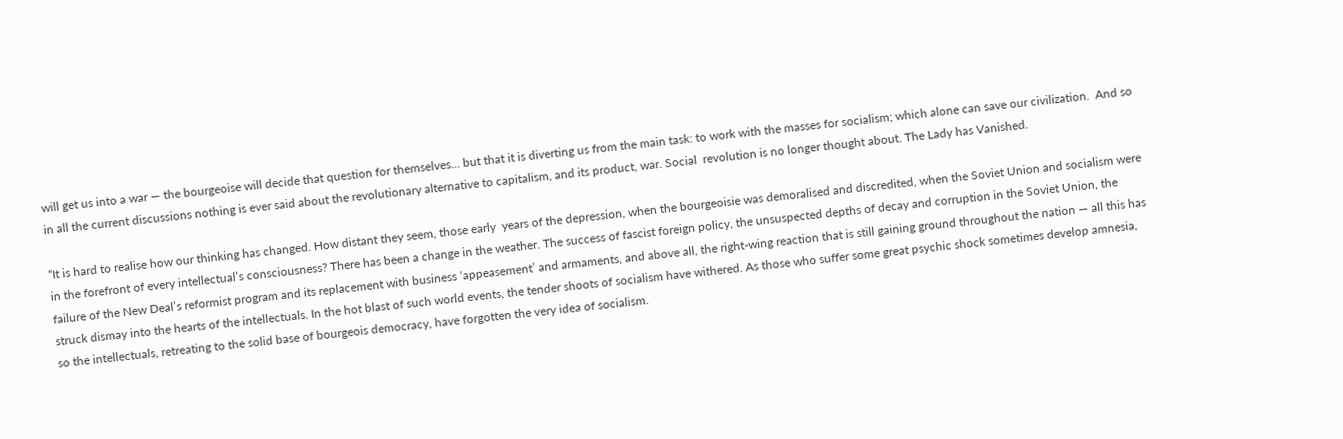will get us into a war — the bourgeoise will decide that question for themselves… but that it is diverting us from the main task: to work with the masses for socialism; which alone can save our civilization.  And so in all the current discussions nothing is ever said about the revolutionary alternative to capitalism, and its product, war. Social  revolution is no longer thought about. The Lady has Vanished.

“It is hard to realise how our thinking has changed. How distant they seem, those early  years of the depression, when the bourgeoisie was demoralised and discredited, when the Soviet Union and socialism were in the forefront of every intellectual’s consciousness? There has been a change in the weather. The success of fascist foreign policy, the unsuspected depths of decay and corruption in the Soviet Union, the failure of the New Deal’s reformist program and its replacement with business ‘appeasement’ and armaments, and above all, the right-wing reaction that is still gaining ground throughout the nation — all this has struck dismay into the hearts of the intellectuals. In the hot blast of such world events, the tender shoots of socialism have withered. As those who suffer some great psychic shock sometimes develop amnesia, so the intellectuals, retreating to the solid base of bourgeois democracy, have forgotten the very idea of socialism.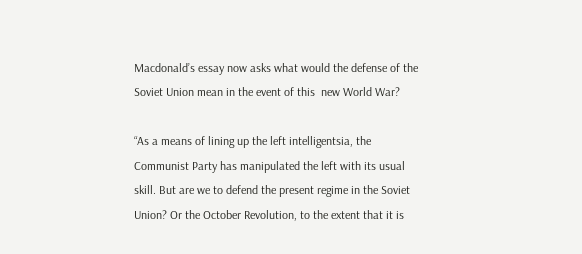Macdonald’s essay now asks what would the defense of the Soviet Union mean in the event of this  new World War?

“As a means of lining up the left intelligentsia, the Communist Party has manipulated the left with its usual skill. But are we to defend the present regime in the Soviet Union? Or the October Revolution, to the extent that it is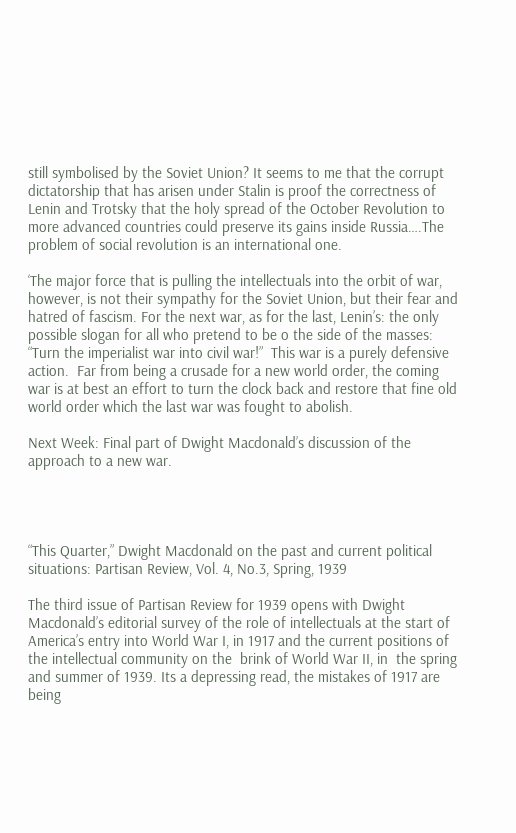still symbolised by the Soviet Union? It seems to me that the corrupt dictatorship that has arisen under Stalin is proof the correctness of Lenin and Trotsky that the holy spread of the October Revolution to more advanced countries could preserve its gains inside Russia….The problem of social revolution is an international one.

‘The major force that is pulling the intellectuals into the orbit of war, however, is not their sympathy for the Soviet Union, but their fear and hatred of fascism. For the next war, as for the last, Lenin’s: the only possible slogan for all who pretend to be o the side of the masses: “Turn the imperialist war into civil war!”  This war is a purely defensive action.  Far from being a crusade for a new world order, the coming war is at best an effort to turn the clock back and restore that fine old world order which the last war was fought to abolish.

Next Week: Final part of Dwight Macdonald’s discussion of the approach to a new war.




“This Quarter,” Dwight Macdonald on the past and current political situations: Partisan Review, Vol. 4, No.3, Spring, 1939

The third issue of Partisan Review for 1939 opens with Dwight Macdonald’s editorial survey of the role of intellectuals at the start of America’s entry into World War I, in 1917 and the current positions of the intellectual community on the  brink of World War II, in  the spring and summer of 1939. Its a depressing read, the mistakes of 1917 are being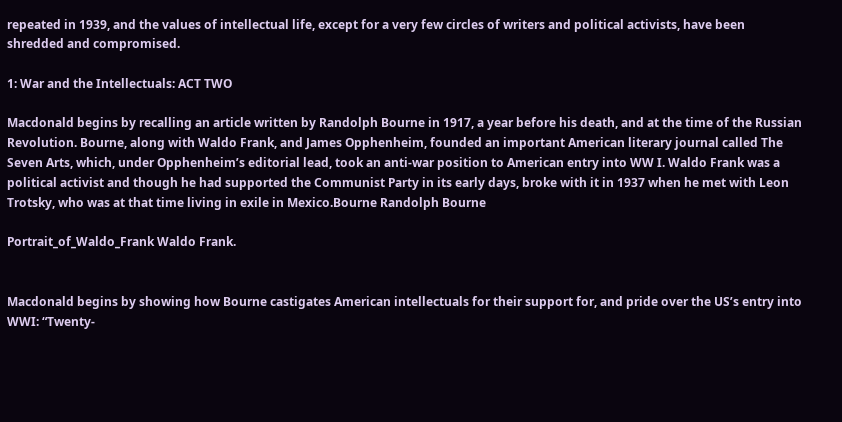repeated in 1939, and the values of intellectual life, except for a very few circles of writers and political activists, have been shredded and compromised.

1: War and the Intellectuals: ACT TWO

Macdonald begins by recalling an article written by Randolph Bourne in 1917, a year before his death, and at the time of the Russian Revolution. Bourne, along with Waldo Frank, and James Opphenheim, founded an important American literary journal called The Seven Arts, which, under Opphenheim’s editorial lead, took an anti-war position to American entry into WW I. Waldo Frank was a political activist and though he had supported the Communist Party in its early days, broke with it in 1937 when he met with Leon Trotsky, who was at that time living in exile in Mexico.Bourne Randolph Bourne

Portrait_of_Waldo_Frank Waldo Frank.


Macdonald begins by showing how Bourne castigates American intellectuals for their support for, and pride over the US’s entry into WWI: “Twenty-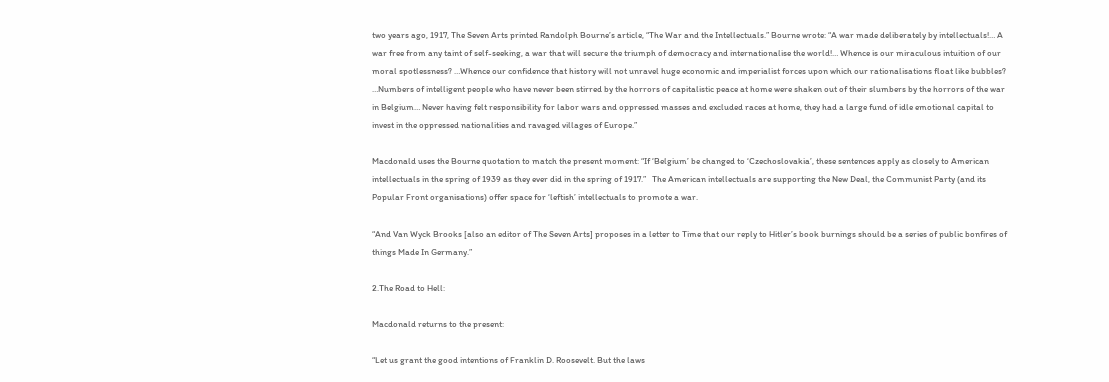two years ago, 1917, The Seven Arts printed Randolph Bourne’s article, “The War and the Intellectuals.” Bourne wrote: “A war made deliberately by intellectuals!… A war free from any taint of self-seeking, a war that will secure the triumph of democracy and internationalise the world!… Whence is our miraculous intuition of our moral spotlessness? …Whence our confidence that history will not unravel huge economic and imperialist forces upon which our rationalisations float like bubbles? …Numbers of intelligent people who have never been stirred by the horrors of capitalistic peace at home were shaken out of their slumbers by the horrors of the war in Belgium… Never having felt responsibility for labor wars and oppressed masses and excluded races at home, they had a large fund of idle emotional capital to invest in the oppressed nationalities and ravaged villages of Europe.”

Macdonald uses the Bourne quotation to match the present moment: “If ‘Belgium’ be changed to ‘Czechoslovakia’, these sentences apply as closely to American intellectuals in the spring of 1939 as they ever did in the spring of 1917.”   The American intellectuals are supporting the New Deal, the Communist Party (and its Popular Front organisations) offer space for ‘leftish’ intellectuals to promote a war.

“And Van Wyck Brooks [also an editor of The Seven Arts] proposes in a letter to Time that our reply to Hitler’s book burnings should be a series of public bonfires of things Made In Germany.”

2.The Road to Hell:

Macdonald returns to the present:

“Let us grant the good intentions of Franklin D. Roosevelt. But the laws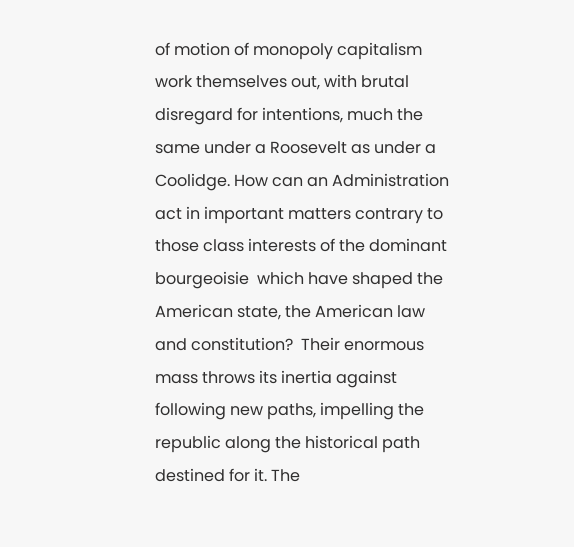of motion of monopoly capitalism work themselves out, with brutal disregard for intentions, much the same under a Roosevelt as under a Coolidge. How can an Administration act in important matters contrary to those class interests of the dominant bourgeoisie  which have shaped the American state, the American law and constitution?  Their enormous mass throws its inertia against following new paths, impelling the republic along the historical path destined for it. The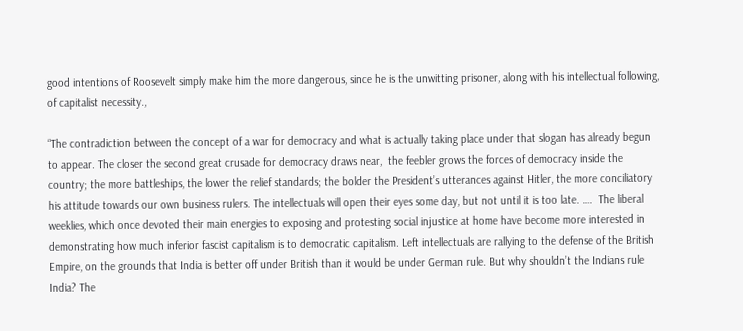good intentions of Roosevelt simply make him the more dangerous, since he is the unwitting prisoner, along with his intellectual following, of capitalist necessity.,

“The contradiction between the concept of a war for democracy and what is actually taking place under that slogan has already begun to appear. The closer the second great crusade for democracy draws near,  the feebler grows the forces of democracy inside the country; the more battleships, the lower the relief standards; the bolder the President’s utterances against Hitler, the more conciliatory his attitude towards our own business rulers. The intellectuals will open their eyes some day, but not until it is too late. ….  The liberal weeklies, which once devoted their main energies to exposing and protesting social injustice at home have become more interested in demonstrating how much inferior fascist capitalism is to democratic capitalism. Left intellectuals are rallying to the defense of the British Empire, on the grounds that India is better off under British than it would be under German rule. But why shouldn’t the Indians rule India? The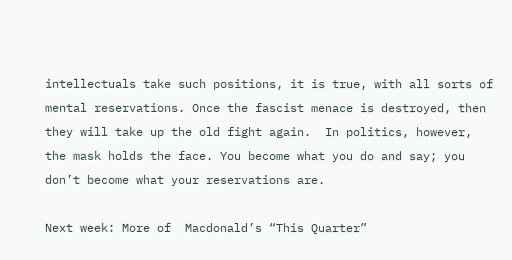intellectuals take such positions, it is true, with all sorts of mental reservations. Once the fascist menace is destroyed, then they will take up the old fight again.  In politics, however, the mask holds the face. You become what you do and say; you don’t become what your reservations are.

Next week: More of  Macdonald’s “This Quarter”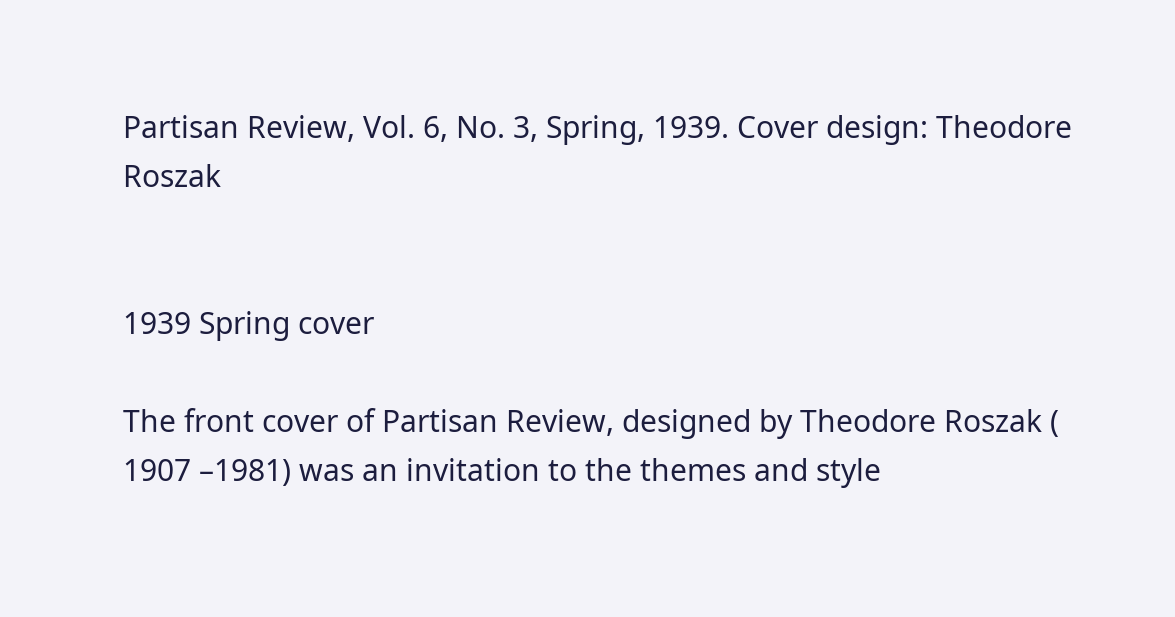Partisan Review, Vol. 6, No. 3, Spring, 1939. Cover design: Theodore Roszak


1939 Spring cover

The front cover of Partisan Review, designed by Theodore Roszak ( 1907 –1981) was an invitation to the themes and style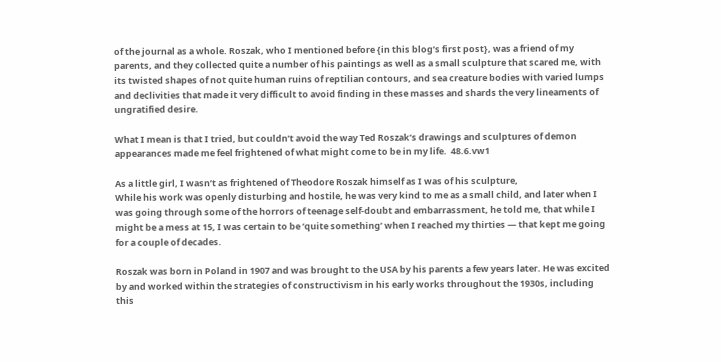of the journal as a whole. Roszak, who I mentioned before {in this blog’s first post}, was a friend of my parents, and they collected quite a number of his paintings as well as a small sculpture that scared me, with its twisted shapes of not quite human ruins of reptilian contours, and sea creature bodies with varied lumps and declivities that made it very difficult to avoid finding in these masses and shards the very lineaments of ungratified desire.

What I mean is that I tried, but couldn’t avoid the way Ted Roszak’s drawings and sculptures of demon appearances made me feel frightened of what might come to be in my life.  48.6.vw1

As a little girl, I wasn’t as frightened of Theodore Roszak himself as I was of his sculpture,
While his work was openly disturbing and hostile, he was very kind to me as a small child, and later when I was going through some of the horrors of teenage self-doubt and embarrassment, he told me, that while I might be a mess at 15, I was certain to be ‘quite something’ when I reached my thirties — that kept me going for a couple of decades.

Roszak was born in Poland in 1907 and was brought to the USA by his parents a few years later. He was excited by and worked within the strategies of constructivism in his early works throughout the 1930s, including this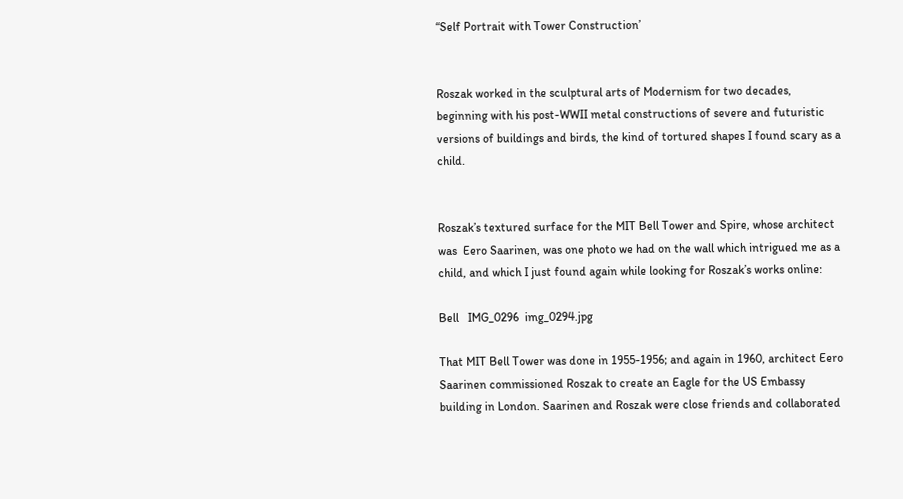“Self Portrait with Tower Construction’


Roszak worked in the sculptural arts of Modernism for two decades, beginning with his post-WWII metal constructions of severe and futuristic versions of buildings and birds, the kind of tortured shapes I found scary as a child.


Roszak’s textured surface for the MIT Bell Tower and Spire, whose architect was  Eero Saarinen, was one photo we had on the wall which intrigued me as a child, and which I just found again while looking for Roszak’s works online:

Bell   IMG_0296  img_0294.jpg

That MIT Bell Tower was done in 1955-1956; and again in 1960, architect Eero Saarinen commissioned Roszak to create an Eagle for the US Embassy building in London. Saarinen and Roszak were close friends and collaborated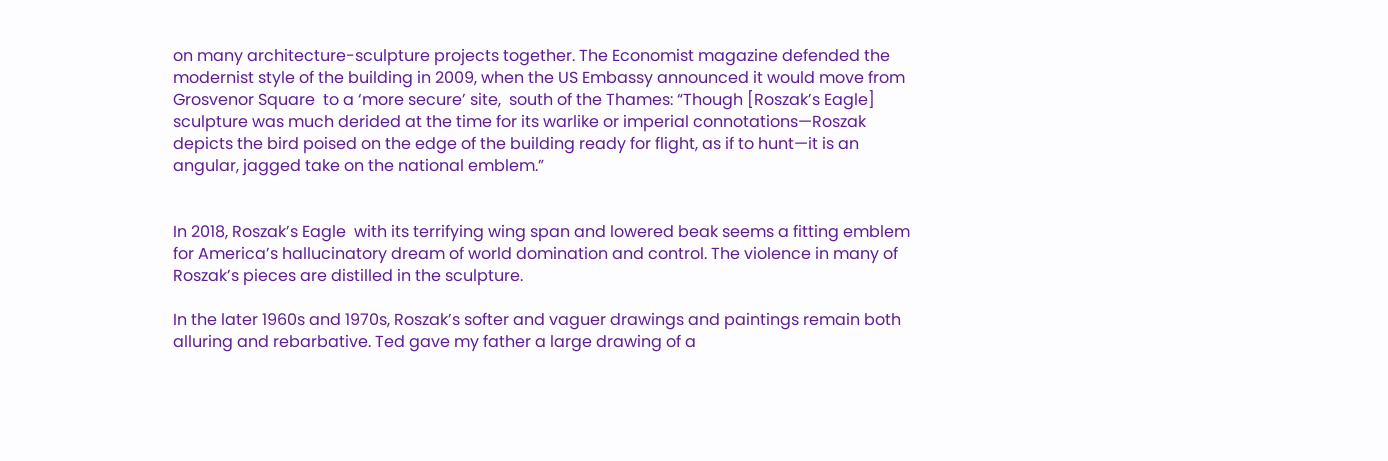on many architecture-sculpture projects together. The Economist magazine defended the modernist style of the building in 2009, when the US Embassy announced it would move from Grosvenor Square  to a ‘more secure’ site,  south of the Thames: “Though [Roszak’s Eagle] sculpture was much derided at the time for its warlike or imperial connotations—Roszak depicts the bird poised on the edge of the building ready for flight, as if to hunt—it is an angular, jagged take on the national emblem.”


In 2018, Roszak’s Eagle  with its terrifying wing span and lowered beak seems a fitting emblem for America’s hallucinatory dream of world domination and control. The violence in many of Roszak’s pieces are distilled in the sculpture.

In the later 1960s and 1970s, Roszak’s softer and vaguer drawings and paintings remain both alluring and rebarbative. Ted gave my father a large drawing of a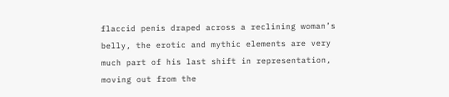flaccid penis draped across a reclining woman’s belly, the erotic and mythic elements are very much part of his last shift in representation, moving out from the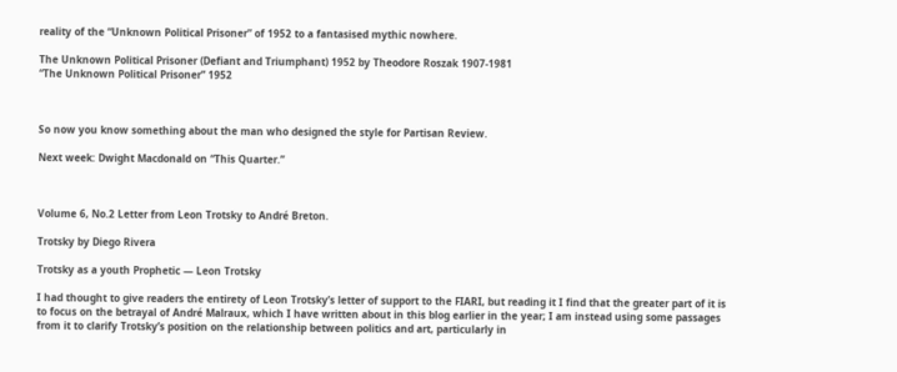reality of the “Unknown Political Prisoner” of 1952 to a fantasised mythic nowhere.

The Unknown Political Prisoner (Defiant and Triumphant) 1952 by Theodore Roszak 1907-1981
“The Unknown Political Prisoner” 1952



So now you know something about the man who designed the style for Partisan Review.

Next week: Dwight Macdonald on “This Quarter.”



Volume 6, No.2 Letter from Leon Trotsky to André Breton.

Trotsky by Diego Rivera

Trotsky as a youth Prophetic — Leon Trotsky

I had thought to give readers the entirety of Leon Trotsky’s letter of support to the FIARI, but reading it I find that the greater part of it is to focus on the betrayal of André Malraux, which I have written about in this blog earlier in the year; I am instead using some passages from it to clarify Trotsky’s position on the relationship between politics and art, particularly in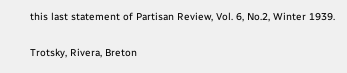this last statement of Partisan Review, Vol. 6, No.2, Winter 1939.

Trotsky, Rivera, Breton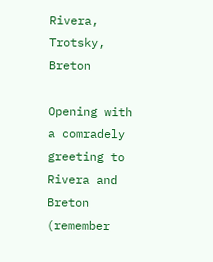Rivera, Trotsky, Breton

Opening with a comradely greeting to Rivera and Breton (remember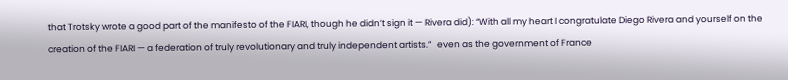that Trotsky wrote a good part of the manifesto of the FIARI, though he didn’t sign it — Rivera did): “With all my heart I congratulate Diego Rivera and yourself on the creation of the FIARI — a federation of truly revolutionary and truly independent artists.”   even as the government of France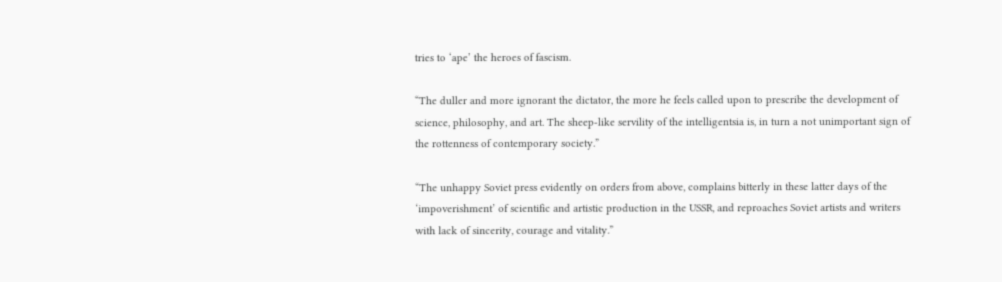tries to ‘ape’ the heroes of fascism.

“The duller and more ignorant the dictator, the more he feels called upon to prescribe the development of science, philosophy, and art. The sheep-like servility of the intelligentsia is, in turn a not unimportant sign of the rottenness of contemporary society.”

“The unhappy Soviet press evidently on orders from above, complains bitterly in these latter days of the ‘impoverishment’ of scientific and artistic production in the USSR, and reproaches Soviet artists and writers with lack of sincerity, courage and vitality.”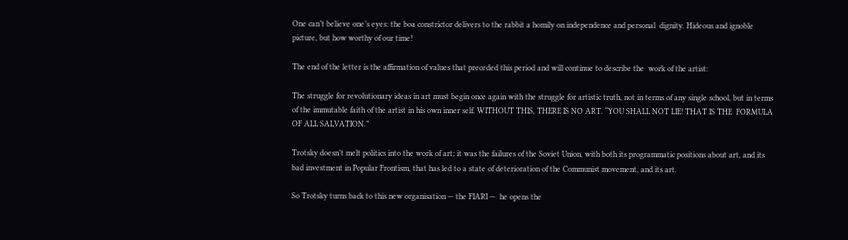One can’t believe one’s eyes: the boa constrictor delivers to the rabbit a homily on independence and personal  dignity. Hideous and ignoble picture, but how worthy of our time!

The end of the letter is the affirmation of values that preceded this period and will continue to describe the  work of the artist:

The struggle for revolutionary ideas in art must begin once again with the struggle for artistic truth, not in terms of any single school, but in terms of the immutable faith of the artist in his own inner self. WITHOUT THIS, THERE IS NO ART. “YOU SHALL NOT LIE! THAT IS THE  FORMULA OF ALL SALVATION.”

Trotsky doesn’t melt politics into the work of art; it was the failures of the Soviet Union, with both its programmatic positions about art, and its bad investment in Popular Frontism, that has led to a state of deterioration of the Communist movement, and its art.

So Trotsky turns back to this new organisation — the FIARI —  he opens the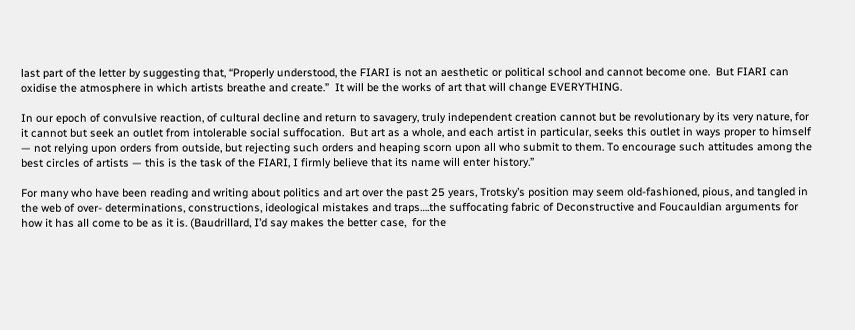last part of the letter by suggesting that, “Properly understood, the FIARI is not an aesthetic or political school and cannot become one.  But FIARI can oxidise the atmosphere in which artists breathe and create.”  It will be the works of art that will change EVERYTHING.

In our epoch of convulsive reaction, of cultural decline and return to savagery, truly independent creation cannot but be revolutionary by its very nature, for it cannot but seek an outlet from intolerable social suffocation.  But art as a whole, and each artist in particular, seeks this outlet in ways proper to himself — not relying upon orders from outside, but rejecting such orders and heaping scorn upon all who submit to them. To encourage such attitudes among the best circles of artists — this is the task of the FIARI, I firmly believe that its name will enter history.”

For many who have been reading and writing about politics and art over the past 25 years, Trotsky’s position may seem old-fashioned, pious, and tangled in the web of over- determinations, constructions, ideological mistakes and traps….the suffocating fabric of Deconstructive and Foucauldian arguments for how it has all come to be as it is. (Baudrillard, I’d say makes the better case,  for the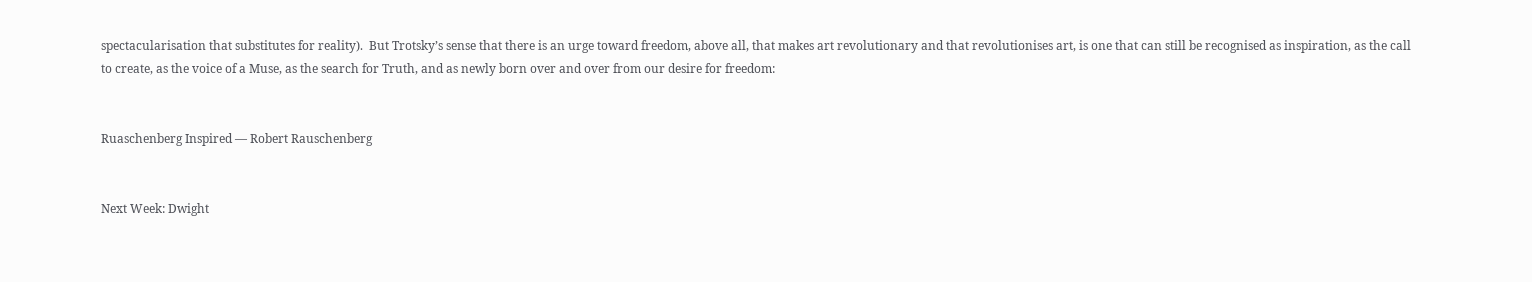spectacularisation that substitutes for reality).  But Trotsky’s sense that there is an urge toward freedom, above all, that makes art revolutionary and that revolutionises art, is one that can still be recognised as inspiration, as the call to create, as the voice of a Muse, as the search for Truth, and as newly born over and over from our desire for freedom:


Ruaschenberg Inspired — Robert Rauschenberg


Next Week: Dwight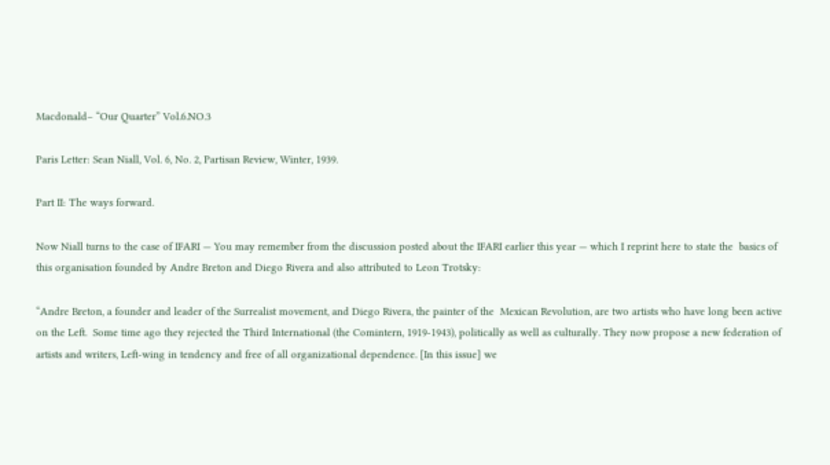Macdonald– “Our Quarter” Vol.6.NO.3

Paris Letter: Sean Niall, Vol. 6, No. 2, Partisan Review, Winter, 1939.

Part II: The ways forward.

Now Niall turns to the case of IFARI — You may remember from the discussion posted about the IFARI earlier this year — which I reprint here to state the  basics of this organisation founded by Andre Breton and Diego Rivera and also attributed to Leon Trotsky:

“Andre Breton, a founder and leader of the Surrealist movement, and Diego Rivera, the painter of the  Mexican Revolution, are two artists who have long been active on the Left.  Some time ago they rejected the Third International (the Comintern, 1919-1943), politically as well as culturally. They now propose a new federation of artists and writers, Left-wing in tendency and free of all organizational dependence. [In this issue] we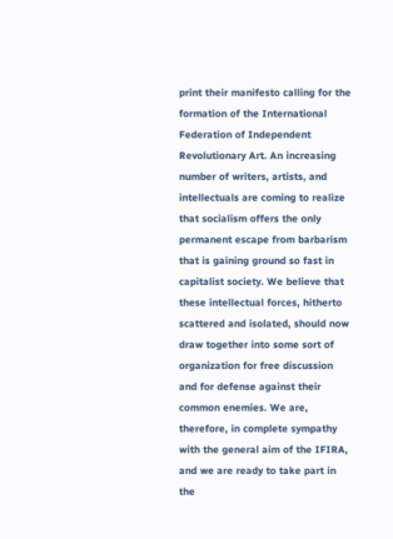print their manifesto calling for the formation of the International Federation of Independent  Revolutionary Art. An increasing number of writers, artists, and intellectuals are coming to realize that socialism offers the only permanent escape from barbarism that is gaining ground so fast in capitalist society. We believe that these intellectual forces, hitherto scattered and isolated, should now draw together into some sort of organization for free discussion and for defense against their common enemies. We are, therefore, in complete sympathy with the general aim of the IFIRA, and we are ready to take part in the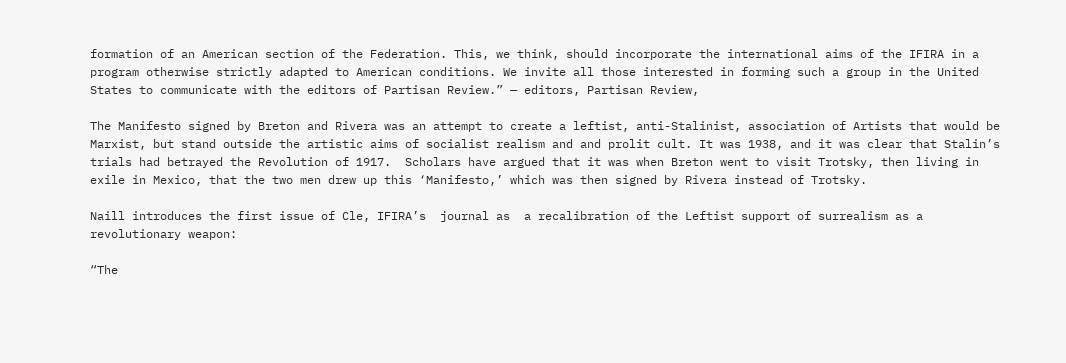formation of an American section of the Federation. This, we think, should incorporate the international aims of the IFIRA in a program otherwise strictly adapted to American conditions. We invite all those interested in forming such a group in the United States to communicate with the editors of Partisan Review.” — editors, Partisan Review,

The Manifesto signed by Breton and Rivera was an attempt to create a leftist, anti-Stalinist, association of Artists that would be Marxist, but stand outside the artistic aims of socialist realism and and prolit cult. It was 1938, and it was clear that Stalin’s trials had betrayed the Revolution of 1917.  Scholars have argued that it was when Breton went to visit Trotsky, then living in exile in Mexico, that the two men drew up this ‘Manifesto,’ which was then signed by Rivera instead of Trotsky.

Naill introduces the first issue of Cle, IFIRA’s  journal as  a recalibration of the Leftist support of surrealism as a revolutionary weapon:

“The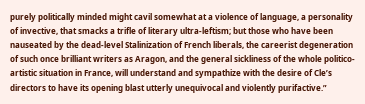purely politically minded might cavil somewhat at a violence of language, a personality of invective, that smacks a trifle of literary ultra-leftism; but those who have been nauseated by the dead-level Stalinization of French liberals, the careerist degeneration of such once brilliant writers as Aragon, and the general sickliness of the whole politico-artistic situation in France, will understand and sympathize with the desire of Cle’s directors to have its opening blast utterly unequivocal and violently purifactive.”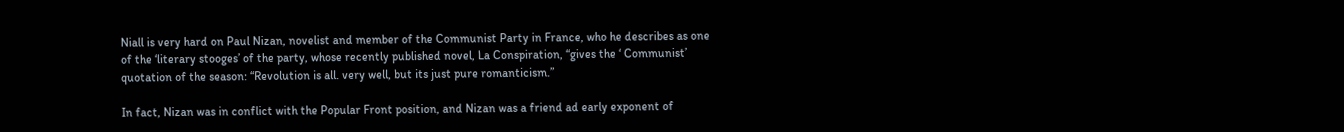Niall is very hard on Paul Nizan, novelist and member of the Communist Party in France, who he describes as one of the ‘literary stooges’ of the party, whose recently published novel, La Conspiration, “gives the ‘ Communist’ quotation of the season: “Revolution is all. very well, but its just pure romanticism.”

In fact, Nizan was in conflict with the Popular Front position, and Nizan was a friend ad early exponent of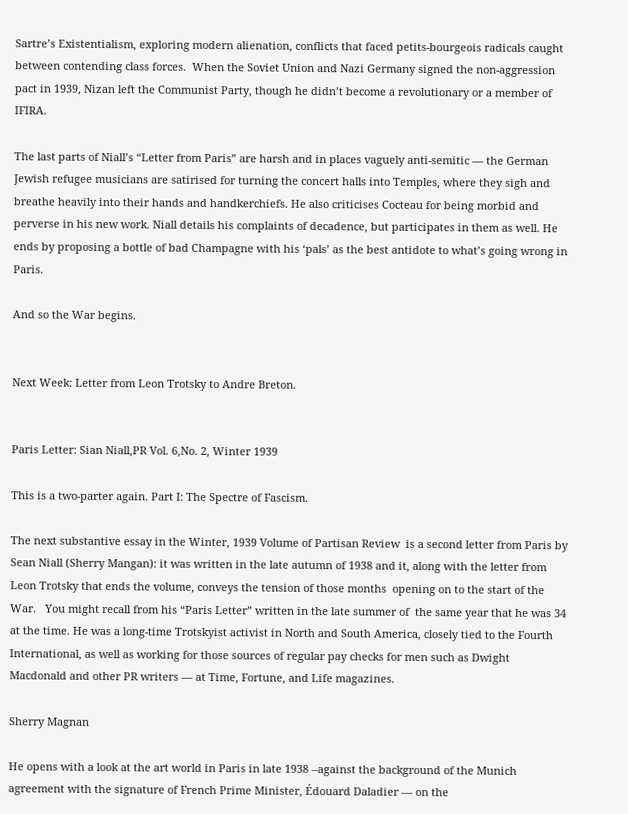Sartre’s Existentialism, exploring modern alienation, conflicts that faced petits-bourgeois radicals caught between contending class forces.  When the Soviet Union and Nazi Germany signed the non-aggression pact in 1939, Nizan left the Communist Party, though he didn’t become a revolutionary or a member of IFIRA.

The last parts of Niall’s “Letter from Paris” are harsh and in places vaguely anti-semitic — the German Jewish refugee musicians are satirised for turning the concert halls into Temples, where they sigh and breathe heavily into their hands and handkerchiefs. He also criticises Cocteau for being morbid and perverse in his new work. Niall details his complaints of decadence, but participates in them as well. He ends by proposing a bottle of bad Champagne with his ‘pals’ as the best antidote to what’s going wrong in Paris.

And so the War begins.


Next Week: Letter from Leon Trotsky to Andre Breton.


Paris Letter: Sian Niall,PR Vol. 6,No. 2, Winter 1939

This is a two-parter again. Part I: The Spectre of Fascism.

The next substantive essay in the Winter, 1939 Volume of Partisan Review  is a second letter from Paris by Sean Niall (Sherry Mangan): it was written in the late autumn of 1938 and it, along with the letter from Leon Trotsky that ends the volume, conveys the tension of those months  opening on to the start of the War.   You might recall from his “Paris Letter” written in the late summer of  the same year that he was 34 at the time. He was a long-time Trotskyist activist in North and South America, closely tied to the Fourth International, as well as working for those sources of regular pay checks for men such as Dwight Macdonald and other PR writers — at Time, Fortune, and Life magazines.

Sherry Magnan

He opens with a look at the art world in Paris in late 1938 –against the background of the Munich agreement with the signature of French Prime Minister, Édouard Daladier — on the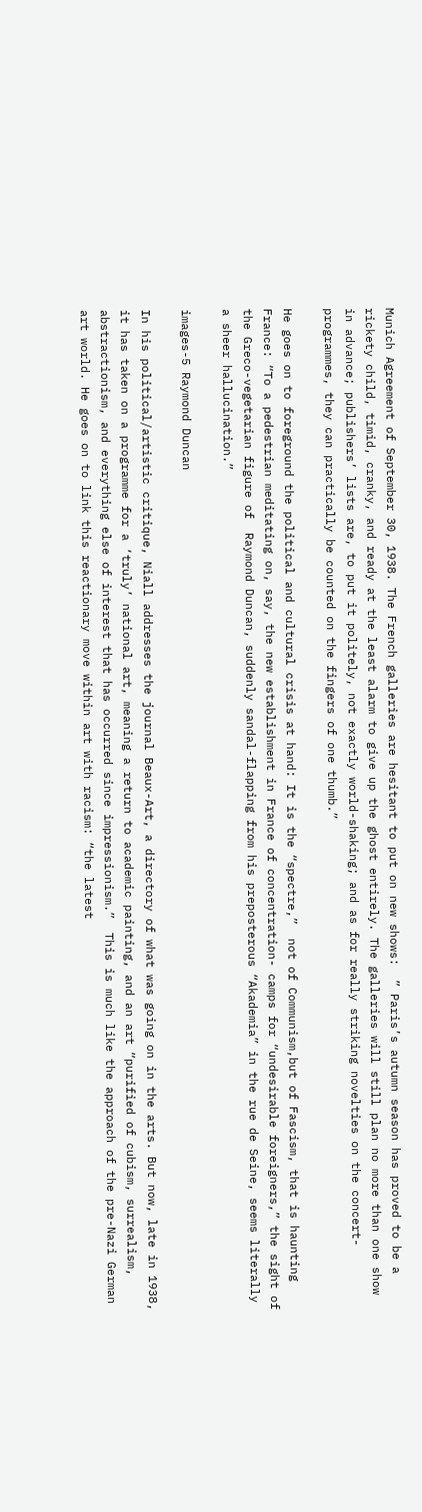Munich Agreement of September 30, 1938. The French galleries are hesitant to put on new shows:  ” Paris’s autumn season has proved to be a rickety child, timid, cranky, and ready at the least alarm to give up the ghost entirely. The galleries will still plan no more than one show in advance; publishers’ lists are, to put it politely, not exactly world-shaking; and as for really striking novelties on the concert-programmes, they can practically be counted on the fingers of one thumb.”

He goes on to foreground the political and cultural crisis at hand: It is the “spectre,”  not of Communism,but of Fascism, that is haunting  France: “To a pedestrian meditating on, say, the new establishment in France of concentration- camps for “undesirable foreigners,” the sight of the Greco-vegetarian figure of  Raymond Duncan, suddenly sandal-flapping from his preposterous “Akademia” in the rue de Seine, seems literally a sheer hallucination.”

images-5 Raymond Duncan

In his political/artistic critique, Niall addresses the journal Beaux-Art, a directory of what was going on in the arts. But now, late in 1938, it has taken on a programme for a ‘truly’ national art, meaning a return to academic painting, and an art “purified of cubism, surrealism, abstractionism, and everything else of interest that has occurred since impressionism.”  This is much like the approach of the pre-Nazi German art world. He goes on to link this reactionary move within art with racism: “the latest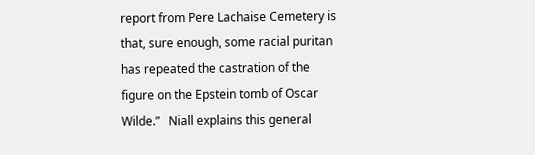report from Pere Lachaise Cemetery is that, sure enough, some racial puritan has repeated the castration of the figure on the Epstein tomb of Oscar Wilde.”   Niall explains this general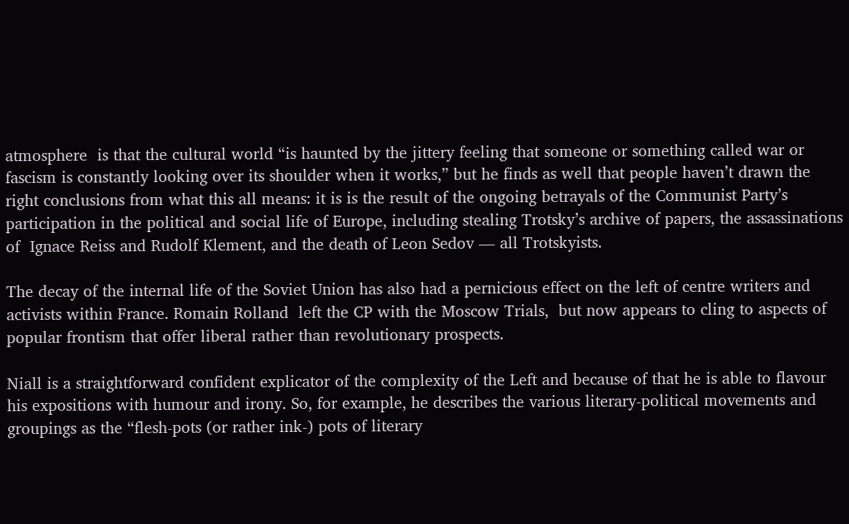atmosphere  is that the cultural world “is haunted by the jittery feeling that someone or something called war or fascism is constantly looking over its shoulder when it works,” but he finds as well that people haven’t drawn the right conclusions from what this all means: it is is the result of the ongoing betrayals of the Communist Party’s participation in the political and social life of Europe, including stealing Trotsky’s archive of papers, the assassinations of  Ignace Reiss and Rudolf Klement, and the death of Leon Sedov — all Trotskyists.

The decay of the internal life of the Soviet Union has also had a pernicious effect on the left of centre writers and activists within France. Romain Rolland  left the CP with the Moscow Trials,  but now appears to cling to aspects of popular frontism that offer liberal rather than revolutionary prospects.

Niall is a straightforward confident explicator of the complexity of the Left and because of that he is able to flavour his expositions with humour and irony. So, for example, he describes the various literary-political movements and groupings as the “flesh-pots (or rather ink-) pots of literary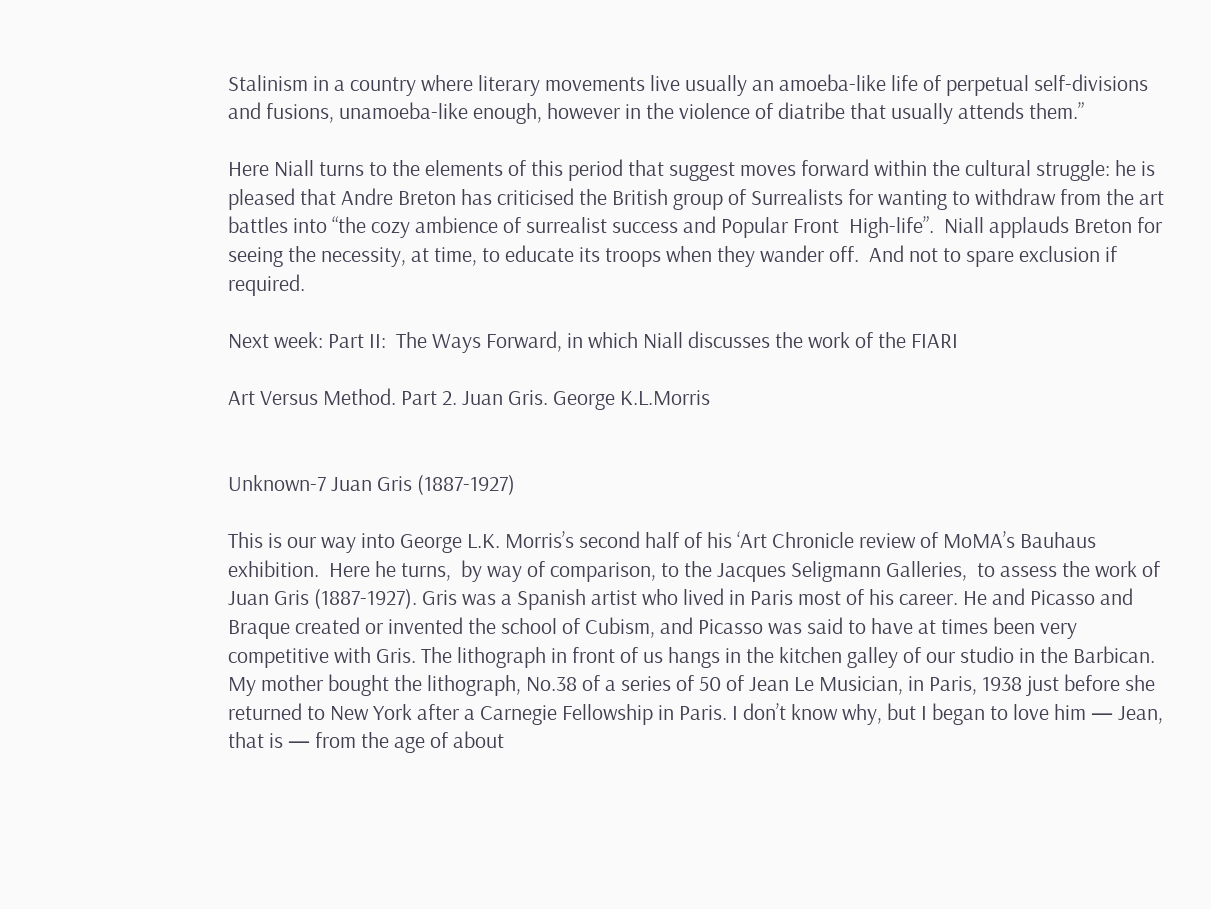Stalinism in a country where literary movements live usually an amoeba-like life of perpetual self-divisions and fusions, unamoeba-like enough, however in the violence of diatribe that usually attends them.”

Here Niall turns to the elements of this period that suggest moves forward within the cultural struggle: he is pleased that Andre Breton has criticised the British group of Surrealists for wanting to withdraw from the art battles into “the cozy ambience of surrealist success and Popular Front  High-life”.  Niall applauds Breton for seeing the necessity, at time, to educate its troops when they wander off.  And not to spare exclusion if required.

Next week: Part II:  The Ways Forward, in which Niall discusses the work of the FIARI

Art Versus Method. Part 2. Juan Gris. George K.L.Morris


Unknown-7 Juan Gris (1887-1927)

This is our way into George L.K. Morris’s second half of his ‘Art Chronicle review of MoMA’s Bauhaus exhibition.  Here he turns,  by way of comparison, to the Jacques Seligmann Galleries,  to assess the work of Juan Gris (1887-1927). Gris was a Spanish artist who lived in Paris most of his career. He and Picasso and Braque created or invented the school of Cubism, and Picasso was said to have at times been very competitive with Gris. The lithograph in front of us hangs in the kitchen galley of our studio in the Barbican. My mother bought the lithograph, No.38 of a series of 50 of Jean Le Musician, in Paris, 1938 just before she returned to New York after a Carnegie Fellowship in Paris. I don’t know why, but I began to love him — Jean, that is — from the age of about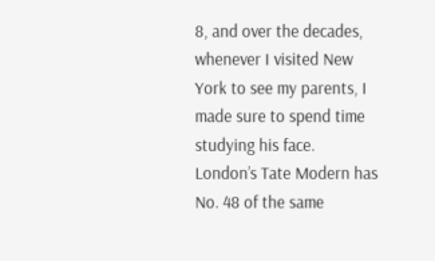8, and over the decades, whenever I visited New York to see my parents, I made sure to spend time studying his face. London’s Tate Modern has No. 48 of the same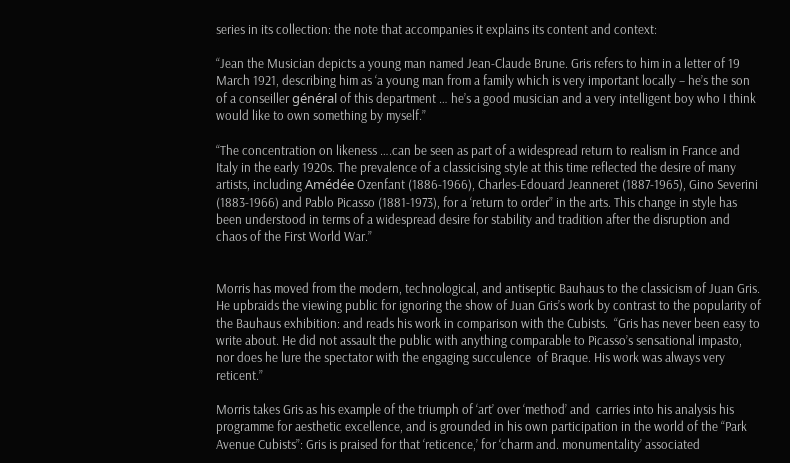series in its collection: the note that accompanies it explains its content and context:

“Jean the Musician depicts a young man named Jean-Claude Brune. Gris refers to him in a letter of 19 March 1921, describing him as ‘a young man from a family which is very important locally – he’s the son of a conseiller général of this department … he’s a good musician and a very intelligent boy who I think would like to own something by myself.”

“The concentration on likeness ….can be seen as part of a widespread return to realism in France and Italy in the early 1920s. The prevalence of a classicising style at this time reflected the desire of many artists, including Amédée Ozenfant (1886-1966), Charles-Edouard Jeanneret (1887-1965), Gino Severini (1883-1966) and Pablo Picasso (1881-1973), for a ‘return to order” in the arts. This change in style has been understood in terms of a widespread desire for stability and tradition after the disruption and chaos of the First World War.”


Morris has moved from the modern, technological, and antiseptic Bauhaus to the classicism of Juan Gris. He upbraids the viewing public for ignoring the show of Juan Gris’s work by contrast to the popularity of the Bauhaus exhibition: and reads his work in comparison with the Cubists.  “Gris has never been easy to write about. He did not assault the public with anything comparable to Picasso’s sensational impasto, nor does he lure the spectator with the engaging succulence  of Braque. His work was always very reticent.”

Morris takes Gris as his example of the triumph of ‘art’ over ‘method’ and  carries into his analysis his programme for aesthetic excellence, and is grounded in his own participation in the world of the “Park Avenue Cubists”: Gris is praised for that ‘reticence,’ for ‘charm and. monumentality’ associated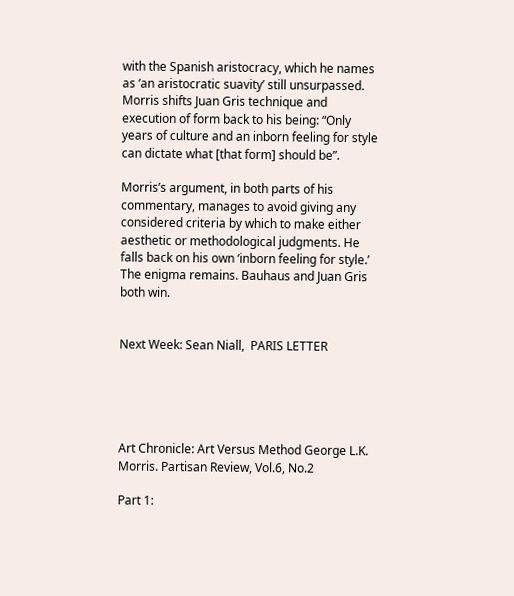with the Spanish aristocracy, which he names as ‘an aristocratic suavity’ still unsurpassed. Morris shifts Juan Gris technique and execution of form back to his being: “Only years of culture and an inborn feeling for style can dictate what [that form] should be”.

Morris’s argument, in both parts of his commentary, manages to avoid giving any considered criteria by which to make either aesthetic or methodological judgments. He falls back on his own ‘inborn feeling for style.’ The enigma remains. Bauhaus and Juan Gris both win.


Next Week: Sean Niall,  PARIS LETTER





Art Chronicle: Art Versus Method George L.K. Morris. Partisan Review, Vol.6, No.2

Part 1: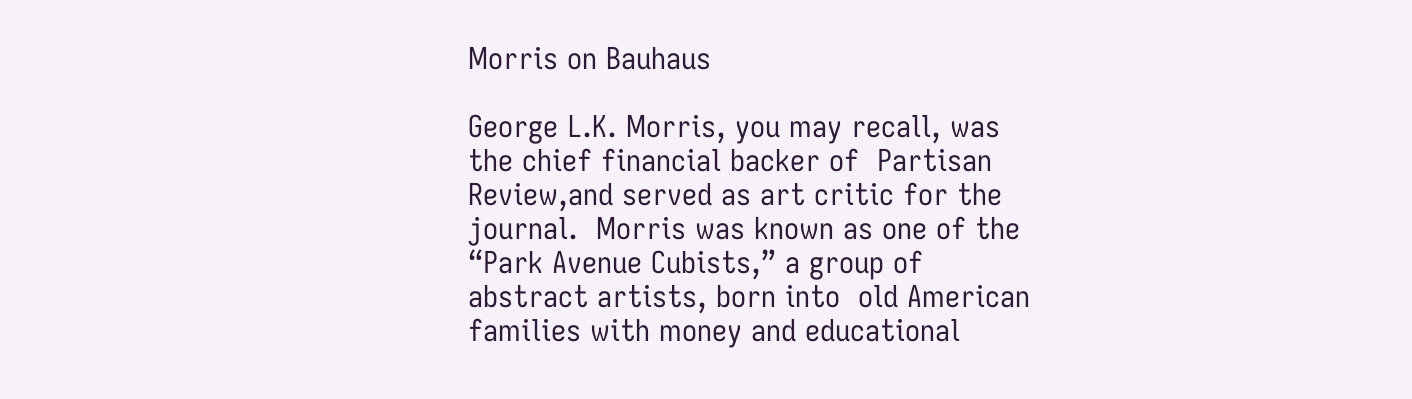Morris on Bauhaus

George L.K. Morris, you may recall, was the chief financial backer of  Partisan Review,and served as art critic for the journal.  Morris was known as one of the “Park Avenue Cubists,” a group of abstract artists, born into  old American families with money and educational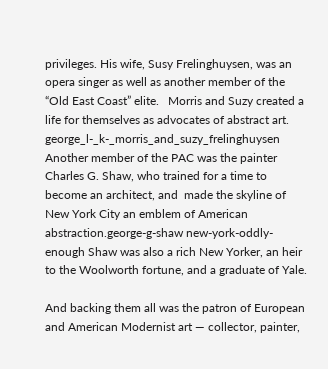privileges. His wife, Susy Frelinghuysen, was an opera singer as well as another member of the “Old East Coast” elite.   Morris and Suzy created a life for themselves as advocates of abstract art. george_l-_k-_morris_and_suzy_frelinghuysen Another member of the PAC was the painter Charles G. Shaw, who trained for a time to become an architect, and  made the skyline of New York City an emblem of American abstraction.george-g-shaw new-york-oddly-enough Shaw was also a rich New Yorker, an heir to the Woolworth fortune, and a graduate of Yale.

And backing them all was the patron of European and American Modernist art — collector, painter,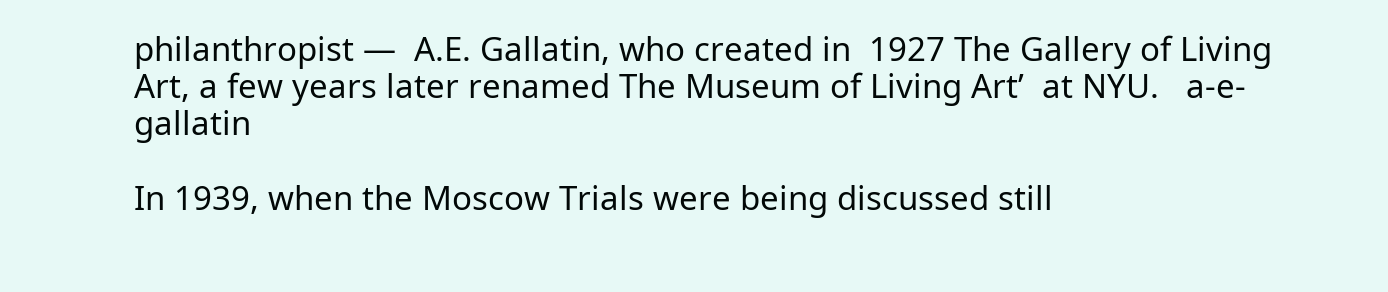philanthropist —  A.E. Gallatin, who created in  1927 The Gallery of Living Art, a few years later renamed The Museum of Living Art’  at NYU.   a-e-gallatin

In 1939, when the Moscow Trials were being discussed still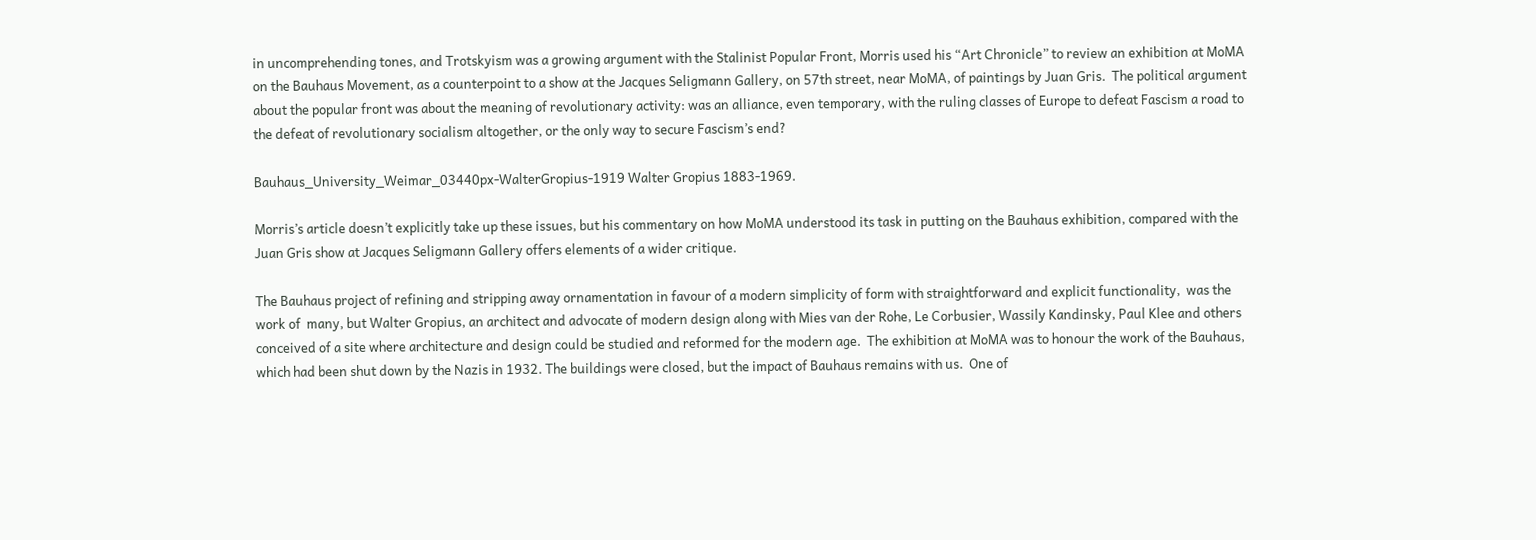in uncomprehending tones, and Trotskyism was a growing argument with the Stalinist Popular Front, Morris used his “Art Chronicle” to review an exhibition at MoMA on the Bauhaus Movement, as a counterpoint to a show at the Jacques Seligmann Gallery, on 57th street, near MoMA, of paintings by Juan Gris.  The political argument about the popular front was about the meaning of revolutionary activity: was an alliance, even temporary, with the ruling classes of Europe to defeat Fascism a road to the defeat of revolutionary socialism altogether, or the only way to secure Fascism’s end?

Bauhaus_University_Weimar_03440px-WalterGropius-1919 Walter Gropius 1883-1969.

Morris’s article doesn’t explicitly take up these issues, but his commentary on how MoMA understood its task in putting on the Bauhaus exhibition, compared with the Juan Gris show at Jacques Seligmann Gallery offers elements of a wider critique.

The Bauhaus project of refining and stripping away ornamentation in favour of a modern simplicity of form with straightforward and explicit functionality,  was the work of  many, but Walter Gropius, an architect and advocate of modern design along with Mies van der Rohe, Le Corbusier, Wassily Kandinsky, Paul Klee and others conceived of a site where architecture and design could be studied and reformed for the modern age.  The exhibition at MoMA was to honour the work of the Bauhaus, which had been shut down by the Nazis in 1932. The buildings were closed, but the impact of Bauhaus remains with us.  One of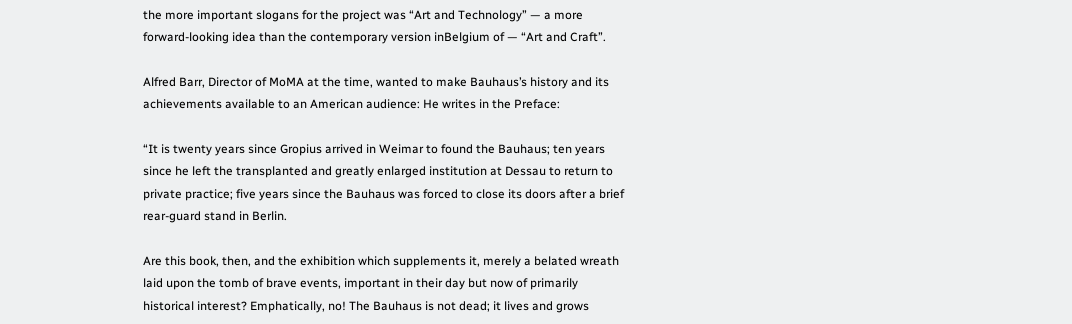the more important slogans for the project was “Art and Technology” — a more forward-looking idea than the contemporary version inBelgium of — “Art and Craft”.

Alfred Barr, Director of MoMA at the time, wanted to make Bauhaus’s history and its achievements available to an American audience: He writes in the Preface:

“It is twenty years since Gropius arrived in Weimar to found the Bauhaus; ten years since he left the transplanted and greatly enlarged institution at Dessau to return to private practice; five years since the Bauhaus was forced to close its doors after a brief rear-guard stand in Berlin.

Are this book, then, and the exhibition which supplements it, merely a belated wreath laid upon the tomb of brave events, important in their day but now of primarily historical interest? Emphatically, no! The Bauhaus is not dead; it lives and grows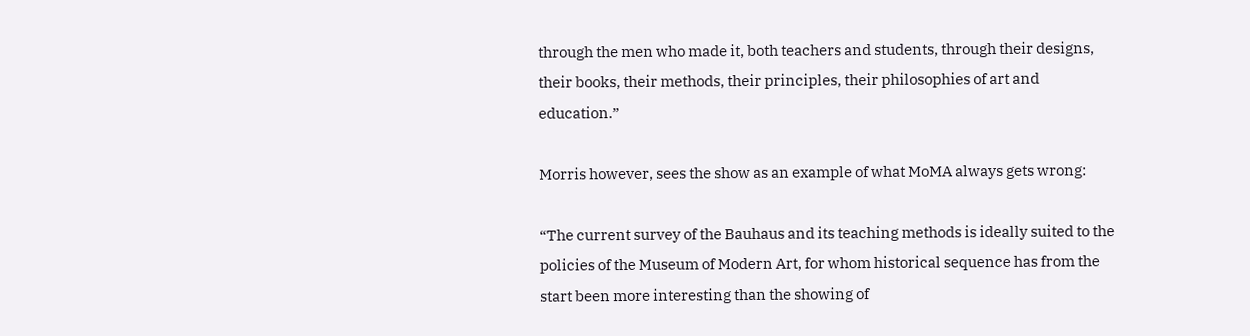through the men who made it, both teachers and students, through their designs, their books, their methods, their principles, their philosophies of art and education.”

Morris however, sees the show as an example of what MoMA always gets wrong:

“The current survey of the Bauhaus and its teaching methods is ideally suited to the policies of the Museum of Modern Art, for whom historical sequence has from the start been more interesting than the showing of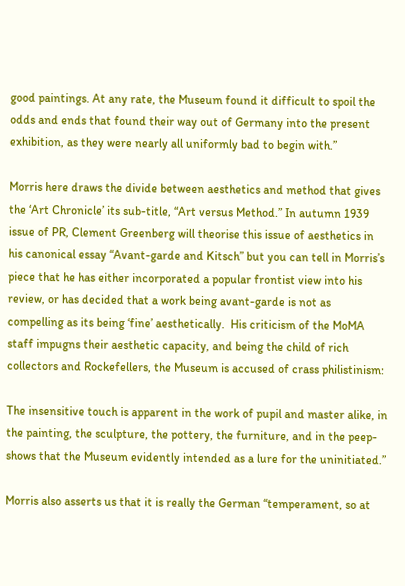good paintings. At any rate, the Museum found it difficult to spoil the odds and ends that found their way out of Germany into the present exhibition, as they were nearly all uniformly bad to begin with.”

Morris here draws the divide between aesthetics and method that gives the ‘Art Chronicle’ its sub-title, “Art versus Method.” In autumn 1939 issue of PR, Clement Greenberg will theorise this issue of aesthetics in his canonical essay “Avant-garde and Kitsch” but you can tell in Morris’s piece that he has either incorporated a popular frontist view into his review, or has decided that a work being avant-garde is not as compelling as its being ‘fine’ aesthetically.  His criticism of the MoMA staff impugns their aesthetic capacity, and being the child of rich collectors and Rockefellers, the Museum is accused of crass philistinism:

The insensitive touch is apparent in the work of pupil and master alike, in the painting, the sculpture, the pottery, the furniture, and in the peep-shows that the Museum evidently intended as a lure for the uninitiated.”

Morris also asserts us that it is really the German “temperament, so at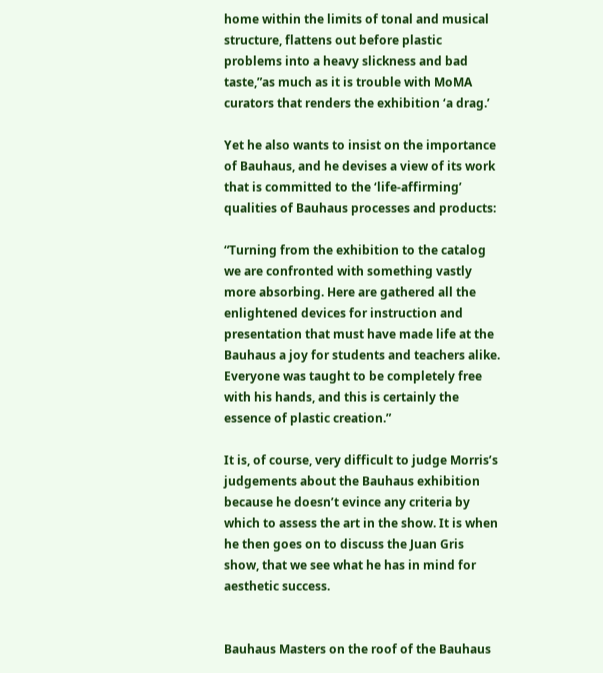home within the limits of tonal and musical structure, flattens out before plastic problems into a heavy slickness and bad taste,”as much as it is trouble with MoMA curators that renders the exhibition ‘a drag.’

Yet he also wants to insist on the importance of Bauhaus, and he devises a view of its work that is committed to the ‘life-affirming’ qualities of Bauhaus processes and products:

“Turning from the exhibition to the catalog we are confronted with something vastly more absorbing. Here are gathered all the enlightened devices for instruction and presentation that must have made life at the Bauhaus a joy for students and teachers alike.  Everyone was taught to be completely free with his hands, and this is certainly the essence of plastic creation.”

It is, of course, very difficult to judge Morris’s judgements about the Bauhaus exhibition because he doesn’t evince any criteria by which to assess the art in the show. It is when he then goes on to discuss the Juan Gris show, that we see what he has in mind for aesthetic success.


Bauhaus Masters on the roof of the Bauhaus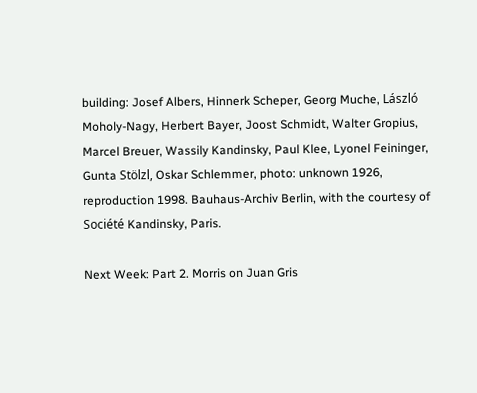building: Josef Albers, Hinnerk Scheper, Georg Muche, László Moholy-Nagy, Herbert Bayer, Joost Schmidt, Walter Gropius, Marcel Breuer, Wassily Kandinsky, Paul Klee, Lyonel Feininger, Gunta Stölzl, Oskar Schlemmer, photo: unknown 1926, reproduction 1998. Bauhaus-Archiv Berlin, with the courtesy of Société Kandinsky, Paris.

Next Week: Part 2. Morris on Juan Gris